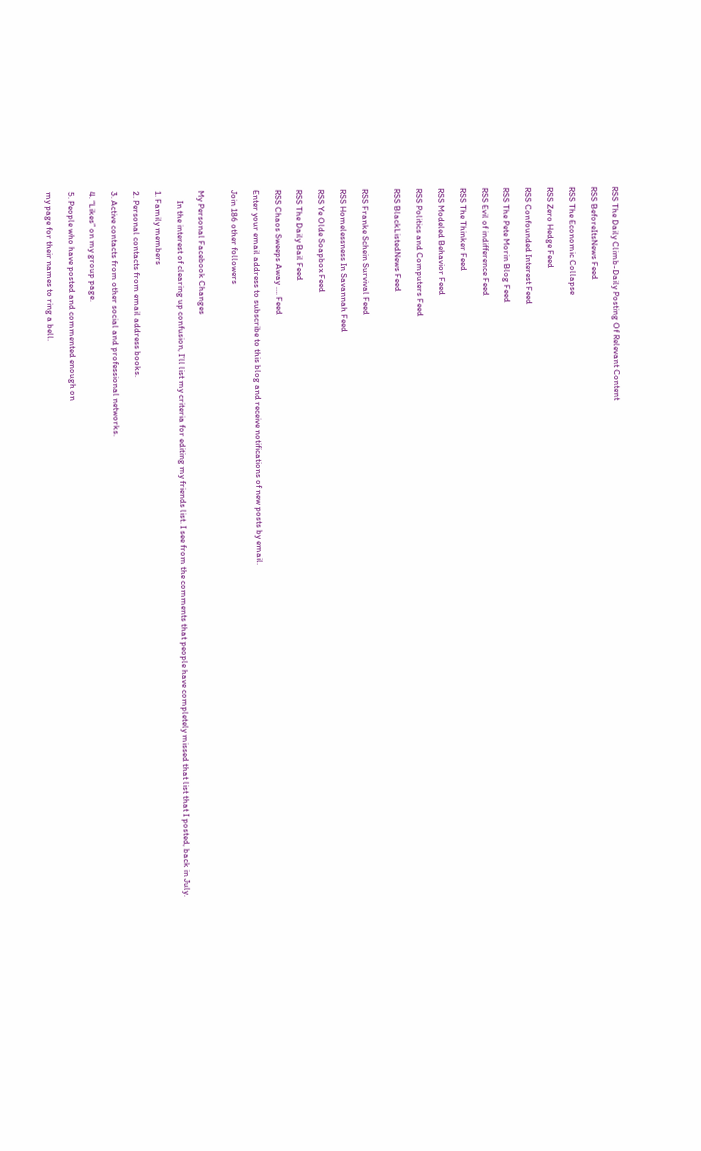RSS The Daily Climb-Daily Posting Of Relevant Content

RSS BeforeItsNews Feed

RSS The Economic Collapse

RSS Zero Hedge Feed

RSS Confounded Interest Feed

RSS The Pete Morin Blog Feed

RSS Evil of indifference Feed

RSS The Thinker Feed

RSS Modeled Behavior Feed

RSS Politics and Computers Feed

RSS BlackListedNews Feed


RSS Franke Schein Survival Feed

RSS Homelessness In Savannah Feed

RSS Ye Olde Soapbox Feed

RSS The Daily Bail Feed

RSS Chaos Sweeps Away …. Feed

Enter your email address to subscribe to this blog and receive notifications of new posts by email.

Join 186 other followers


My Personal Facebook Changes

     In the interest of clearing up confusion, I’ll list my criteria for editing my friends list. I see from the comments that people have completely missed that list that I posted, back in July.

1. Family members

2. Personal contacts from email address books.

3. Active contacts from other social and professional networks.

4. “Likes” on my group page.

5. People who have posted and commented enough on

my page for their names to ring a bell.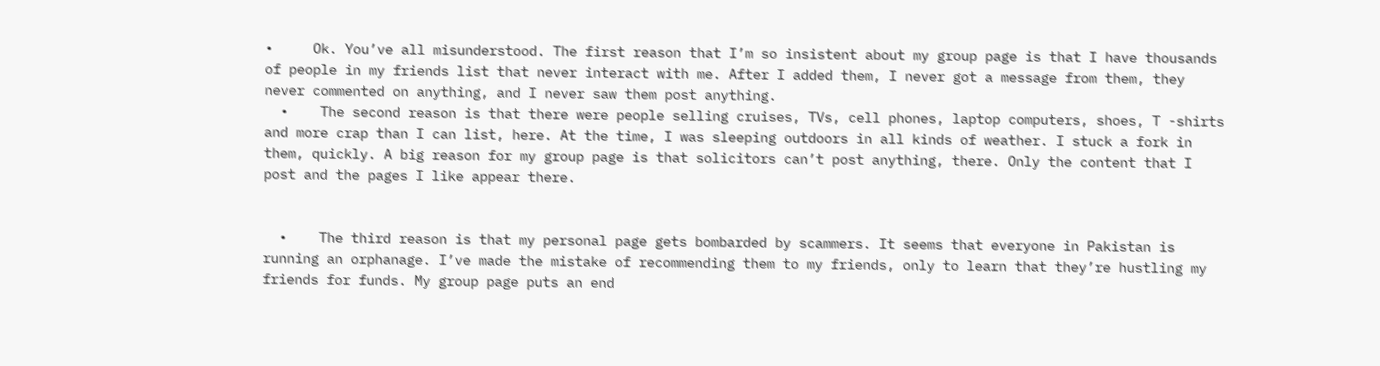•     Ok. You’ve all misunderstood. The first reason that I’m so insistent about my group page is that I have thousands of people in my friends list that never interact with me. After I added them, I never got a message from them, they never commented on anything, and I never saw them post anything.
  •    The second reason is that there were people selling cruises, TVs, cell phones, laptop computers, shoes, T -shirts and more crap than I can list, here. At the time, I was sleeping outdoors in all kinds of weather. I stuck a fork in them, quickly. A big reason for my group page is that solicitors can’t post anything, there. Only the content that I post and the pages I like appear there.


  •    The third reason is that my personal page gets bombarded by scammers. It seems that everyone in Pakistan is running an orphanage. I’ve made the mistake of recommending them to my friends, only to learn that they’re hustling my friends for funds. My group page puts an end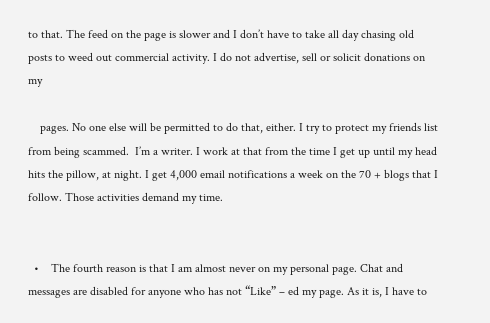to that. The feed on the page is slower and I don’t have to take all day chasing old posts to weed out commercial activity. I do not advertise, sell or solicit donations on my

    pages. No one else will be permitted to do that, either. I try to protect my friends list from being scammed.  I’m a writer. I work at that from the time I get up until my head hits the pillow, at night. I get 4,000 email notifications a week on the 70 + blogs that I follow. Those activities demand my time.


  •    The fourth reason is that I am almost never on my personal page. Chat and messages are disabled for anyone who has not “Like” – ed my page. As it is, I have to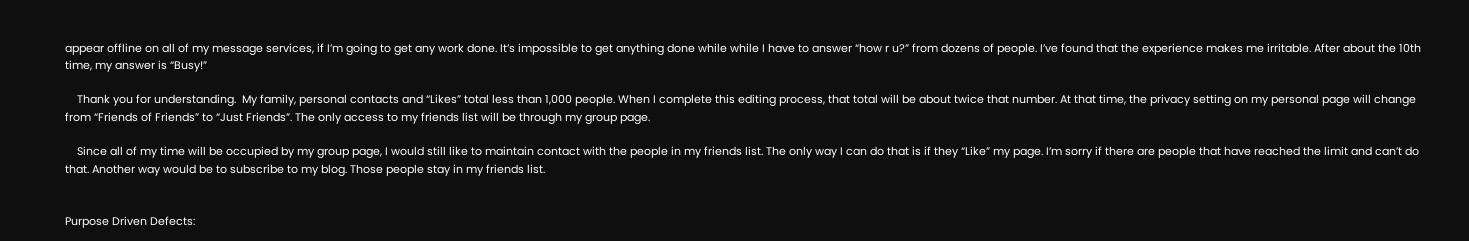appear offline on all of my message services, if I’m going to get any work done. It’s impossible to get anything done while while I have to answer “how r u?” from dozens of people. I’ve found that the experience makes me irritable. After about the 10th time, my answer is “Busy!”

    Thank you for understanding.  My family, personal contacts and “Likes” total less than 1,000 people. When I complete this editing process, that total will be about twice that number. At that time, the privacy setting on my personal page will change from “Friends of Friends” to “Just Friends”. The only access to my friends list will be through my group page.

    Since all of my time will be occupied by my group page, I would still like to maintain contact with the people in my friends list. The only way I can do that is if they “Like” my page. I’m sorry if there are people that have reached the limit and can’t do that. Another way would be to subscribe to my blog. Those people stay in my friends list.


Purpose Driven Defects: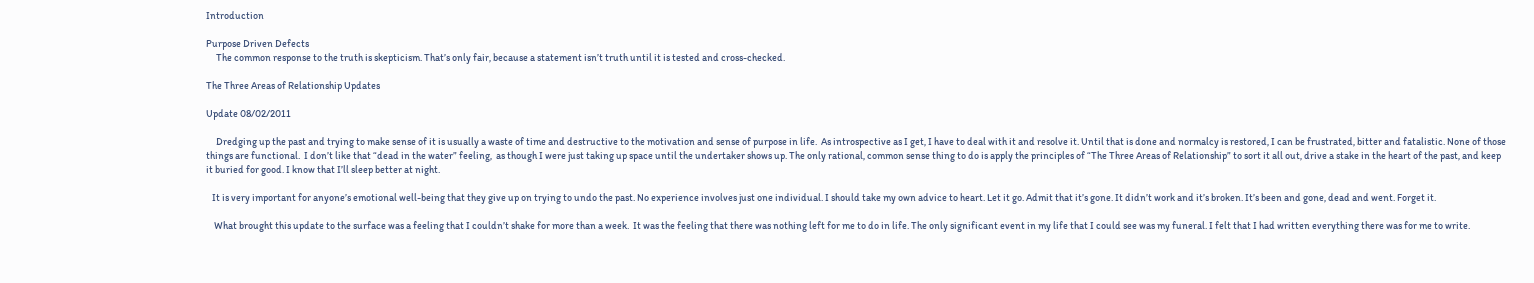Introduction

Purpose Driven Defects
     The common response to the truth is skepticism. That’s only fair, because a statement isn’t truth until it is tested and cross-checked.

The Three Areas of Relationship Updates

Update 08/02/2011

     Dredging up the past and trying to make sense of it is usually a waste of time and destructive to the motivation and sense of purpose in life.  As introspective as I get, I have to deal with it and resolve it. Until that is done and normalcy is restored, I can be frustrated, bitter and fatalistic. None of those things are functional.  I don’t like that “dead in the water” feeling,  as though I were just taking up space until the undertaker shows up. The only rational, common sense thing to do is apply the principles of “The Three Areas of Relationship” to sort it all out, drive a stake in the heart of the past, and keep it buried for good. I know that I’ll sleep better at night.

   It is very important for anyone’s emotional well-being that they give up on trying to undo the past. No experience involves just one individual. I should take my own advice to heart. Let it go. Admit that it’s gone. It didn’t work and it’s broken. It’s been and gone, dead and went. Forget it.

    What brought this update to the surface was a feeling that I couldn’t shake for more than a week.  It was the feeling that there was nothing left for me to do in life. The only significant event in my life that I could see was my funeral. I felt that I had written everything there was for me to write.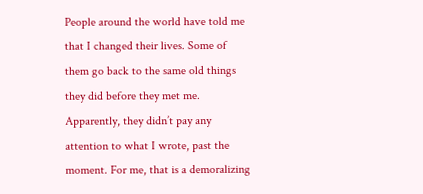People around the world have told me that I changed their lives. Some of them go back to the same old things they did before they met me.  Apparently, they didn’t pay any attention to what I wrote, past the moment. For me, that is a demoralizing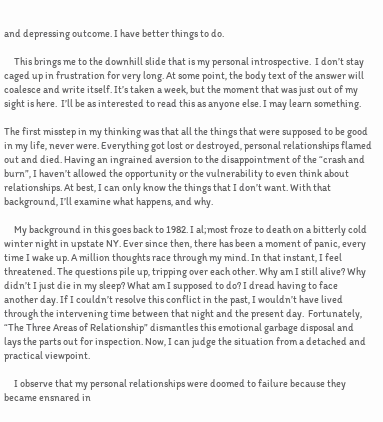and depressing outcome. I have better things to do.

     This brings me to the downhill slide that is my personal introspective.  I don’t stay caged up in frustration for very long. At some point, the body text of the answer will coalesce and write itself. It’s taken a week, but the moment that was just out of my sight is here.  I’ll be as interested to read this as anyone else. I may learn something.

The first misstep in my thinking was that all the things that were supposed to be good in my life, never were. Everything got lost or destroyed, personal relationships flamed out and died. Having an ingrained aversion to the disappointment of the “crash and burn”, I haven’t allowed the opportunity or the vulnerability to even think about relationships. At best, I can only know the things that I don’t want. With that background, I’ll examine what happens, and why.

     My background in this goes back to 1982. I al;most froze to death on a bitterly cold winter night in upstate NY. Ever since then, there has been a moment of panic, every time I wake up. A million thoughts race through my mind. In that instant, I feel threatened. The questions pile up, tripping over each other. Why am I still alive? Why didn’t I just die in my sleep? What am I supposed to do? I dread having to face another day. If I couldn’t resolve this conflict in the past, I wouldn’t have lived through the intervening time between that night and the present day.  Fortunately, “The Three Areas of Relationship” dismantles this emotional garbage disposal and lays the parts out for inspection. Now, I can judge the situation from a detached and practical viewpoint.

     I observe that my personal relationships were doomed to failure because they became ensnared in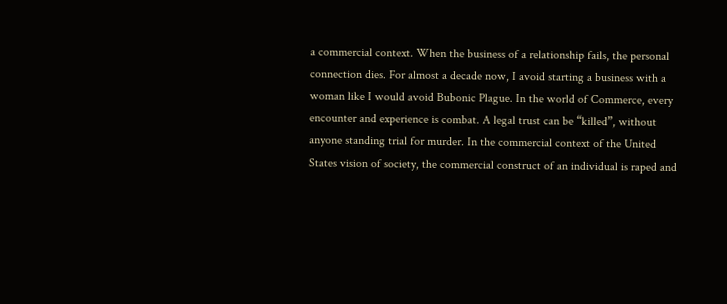a commercial context. When the business of a relationship fails, the personal connection dies. For almost a decade now, I avoid starting a business with a woman like I would avoid Bubonic Plague. In the world of Commerce, every encounter and experience is combat. A legal trust can be “killed”, without anyone standing trial for murder. In the commercial context of the United States vision of society, the commercial construct of an individual is raped and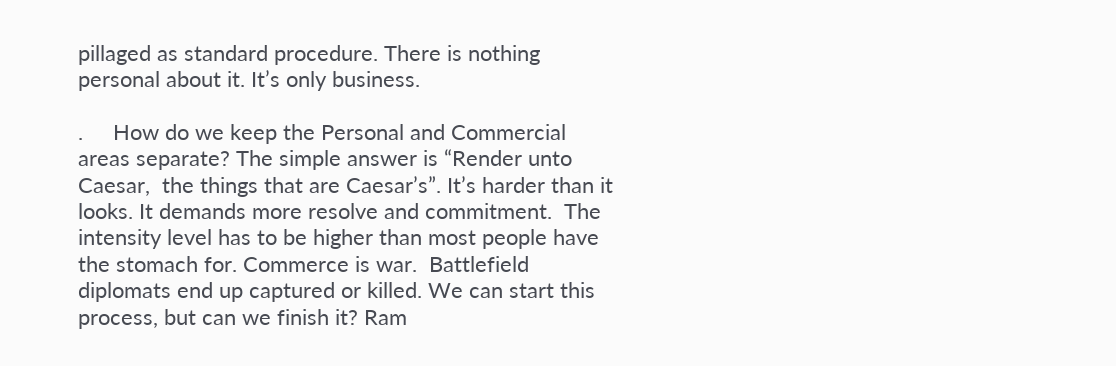pillaged as standard procedure. There is nothing personal about it. It’s only business.

.     How do we keep the Personal and Commercial areas separate? The simple answer is “Render unto Caesar,  the things that are Caesar’s”. It’s harder than it looks. It demands more resolve and commitment.  The intensity level has to be higher than most people have the stomach for. Commerce is war.  Battlefield diplomats end up captured or killed. We can start this process, but can we finish it? Ram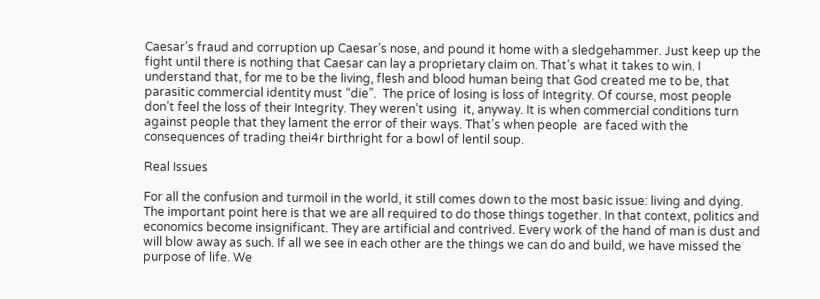Caesar’s fraud and corruption up Caesar’s nose, and pound it home with a sledgehammer. Just keep up the fight until there is nothing that Caesar can lay a proprietary claim on. That’s what it takes to win. I understand that, for me to be the living, flesh and blood human being that God created me to be, that parasitic commercial identity must “die”.  The price of losing is loss of Integrity. Of course, most people don’t feel the loss of their Integrity. They weren’t using  it, anyway. It is when commercial conditions turn against people that they lament the error of their ways. That’s when people  are faced with the consequences of trading thei4r birthright for a bowl of lentil soup.

Real Issues

For all the confusion and turmoil in the world, it still comes down to the most basic issue: living and dying. The important point here is that we are all required to do those things together. In that context, politics and economics become insignificant. They are artificial and contrived. Every work of the hand of man is dust and will blow away as such. If all we see in each other are the things we can do and build, we have missed the purpose of life. We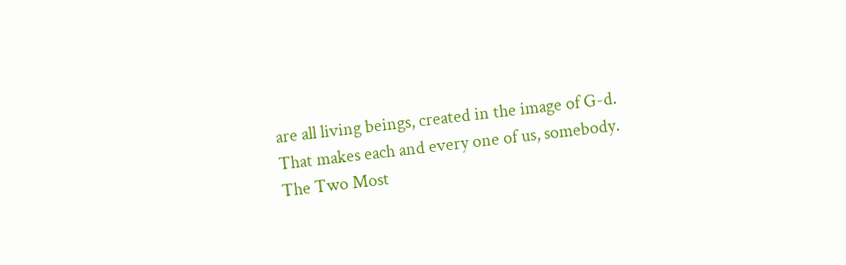are all living beings, created in the image of G-d. That makes each and every one of us, somebody.
The Two Most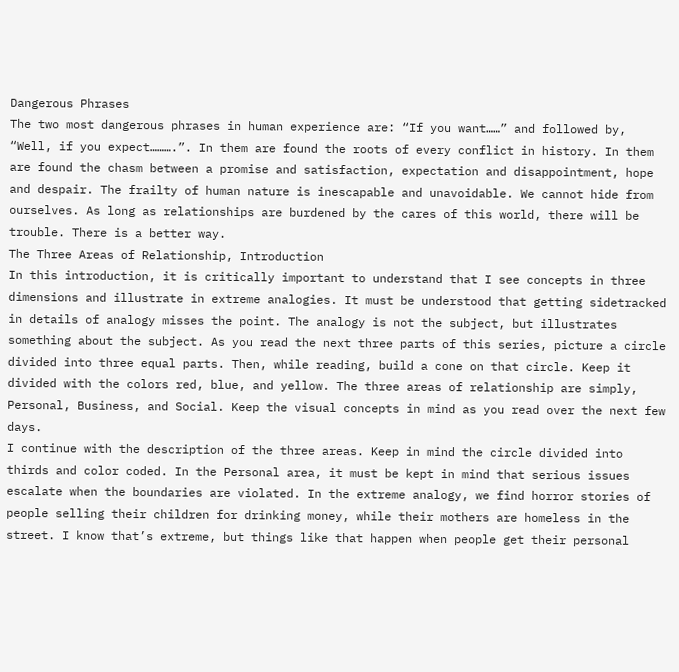Dangerous Phrases
The two most dangerous phrases in human experience are: “If you want……” and followed by, “Well, if you expect……….”. In them are found the roots of every conflict in history. In them are found the chasm between a promise and satisfaction, expectation and disappointment, hope and despair. The frailty of human nature is inescapable and unavoidable. We cannot hide from ourselves. As long as relationships are burdened by the cares of this world, there will be trouble. There is a better way.
The Three Areas of Relationship, Introduction
In this introduction, it is critically important to understand that I see concepts in three dimensions and illustrate in extreme analogies. It must be understood that getting sidetracked in details of analogy misses the point. The analogy is not the subject, but illustrates something about the subject. As you read the next three parts of this series, picture a circle divided into three equal parts. Then, while reading, build a cone on that circle. Keep it divided with the colors red, blue, and yellow. The three areas of relationship are simply, Personal, Business, and Social. Keep the visual concepts in mind as you read over the next few days.
I continue with the description of the three areas. Keep in mind the circle divided into thirds and color coded. In the Personal area, it must be kept in mind that serious issues escalate when the boundaries are violated. In the extreme analogy, we find horror stories of people selling their children for drinking money, while their mothers are homeless in the street. I know that’s extreme, but things like that happen when people get their personal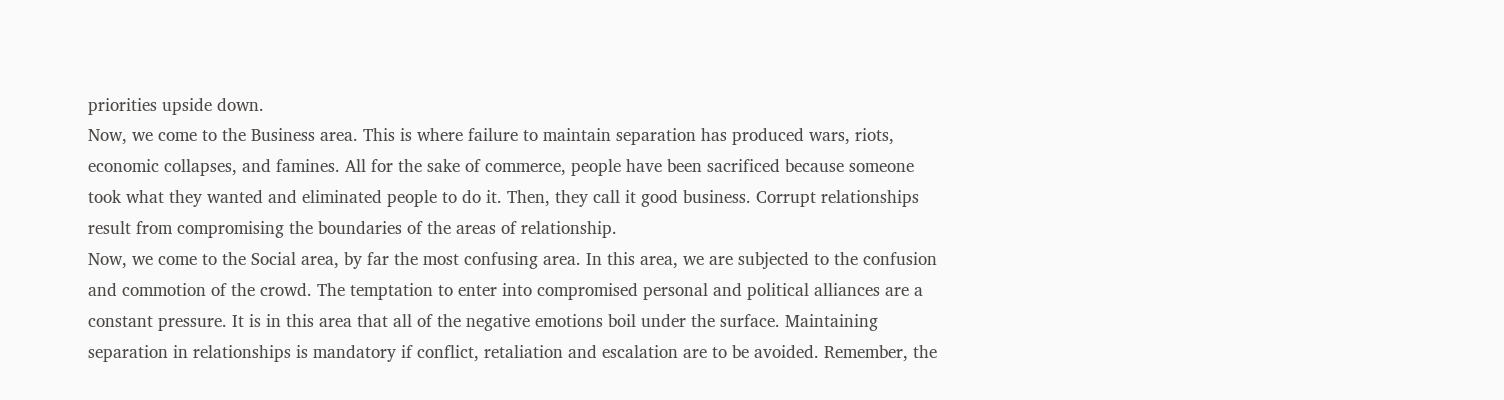priorities upside down.
Now, we come to the Business area. This is where failure to maintain separation has produced wars, riots, economic collapses, and famines. All for the sake of commerce, people have been sacrificed because someone took what they wanted and eliminated people to do it. Then, they call it good business. Corrupt relationships result from compromising the boundaries of the areas of relationship.
Now, we come to the Social area, by far the most confusing area. In this area, we are subjected to the confusion and commotion of the crowd. The temptation to enter into compromised personal and political alliances are a constant pressure. It is in this area that all of the negative emotions boil under the surface. Maintaining separation in relationships is mandatory if conflict, retaliation and escalation are to be avoided. Remember, the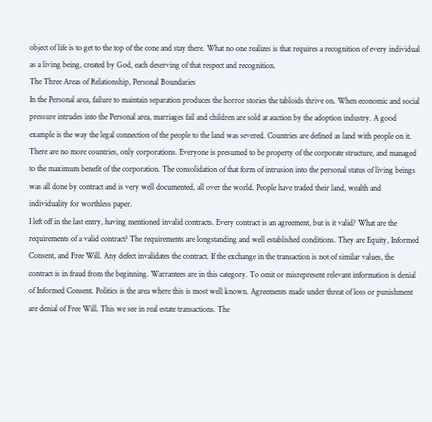object of life is to get to the top of the cone and stay there. What no one realizes is that requires a recognition of every individual as a living being, created by God, each deserving of that respect and recognition.
The Three Areas of Relationship, Personal Boundaries
In the Personal area, failure to maintain separation produces the horror stories the tabloids thrive on. When economic and social pressure intrudes into the Personal area, marriages fail and children are sold at auction by the adoption industry. A good example is the way the legal connection of the people to the land was severed. Countries are defined as land with people on it. There are no more countries, only corporations. Everyone is presumed to be property of the corporate structure, and managed to the maximum benefit of the corporation. The consolidation of that form of intrusion into the personal status of living beings was all done by contract and is very well documented, all over the world. People have traded their land, wealth and individuality for worthless paper.
I left off in the last entry, having mentioned invalid contracts. Every contract is an agreement, but is it valid? What are the requirements of a valid contract? The requirements are longstanding and well established conditions. They are Equity, Informed Consent, and Free Will. Any defect invalidates the contract. If the exchange in the transaction is not of similar values, the contract is in fraud from the beginning. Warrantees are in this category. To omit or misrepresent relevant information is denial of Informed Consent. Politics is the area where this is most well known. Agreements made under threat of loss or punishment are denial of Free Will. This we see in real estate transactions. The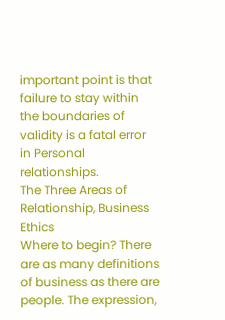important point is that failure to stay within the boundaries of validity is a fatal error in Personal relationships.
The Three Areas of Relationship, Business Ethics
Where to begin? There are as many definitions of business as there are people. The expression,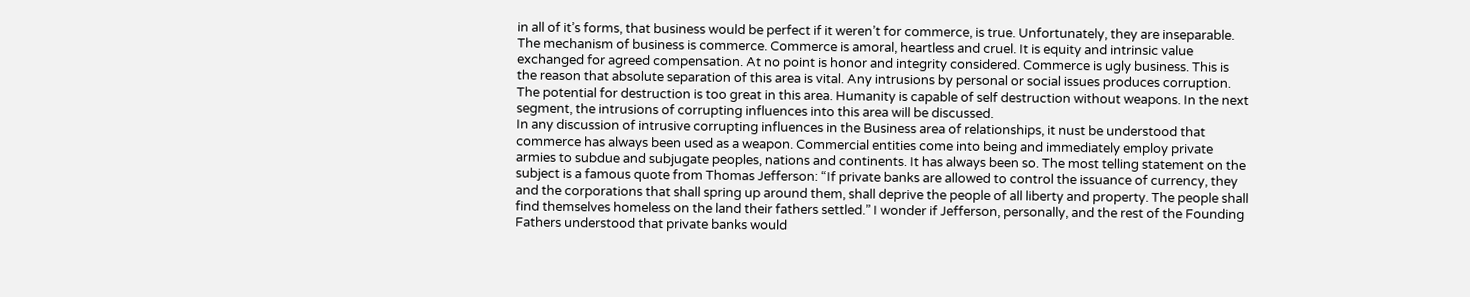in all of it’s forms, that business would be perfect if it weren’t for commerce, is true. Unfortunately, they are inseparable. The mechanism of business is commerce. Commerce is amoral, heartless and cruel. It is equity and intrinsic value exchanged for agreed compensation. At no point is honor and integrity considered. Commerce is ugly business. This is the reason that absolute separation of this area is vital. Any intrusions by personal or social issues produces corruption. The potential for destruction is too great in this area. Humanity is capable of self destruction without weapons. In the next segment, the intrusions of corrupting influences into this area will be discussed.
In any discussion of intrusive corrupting influences in the Business area of relationships, it nust be understood that commerce has always been used as a weapon. Commercial entities come into being and immediately employ private armies to subdue and subjugate peoples, nations and continents. It has always been so. The most telling statement on the subject is a famous quote from Thomas Jefferson: “If private banks are allowed to control the issuance of currency, they and the corporations that shall spring up around them, shall deprive the people of all liberty and property. The people shall find themselves homeless on the land their fathers settled.” I wonder if Jefferson, personally, and the rest of the Founding Fathers understood that private banks would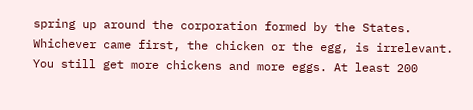spring up around the corporation formed by the States. Whichever came first, the chicken or the egg, is irrelevant. You still get more chickens and more eggs. At least 200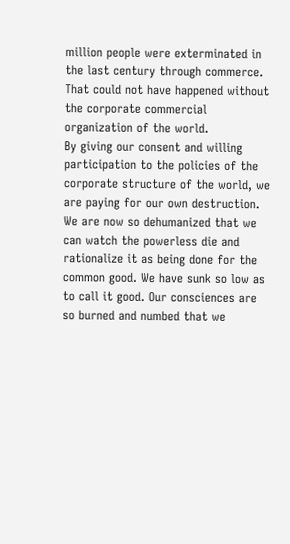million people were exterminated in the last century through commerce. That could not have happened without the corporate commercial organization of the world.
By giving our consent and willing participation to the policies of the corporate structure of the world, we are paying for our own destruction. We are now so dehumanized that we can watch the powerless die and rationalize it as being done for the common good. We have sunk so low as to call it good. Our consciences are so burned and numbed that we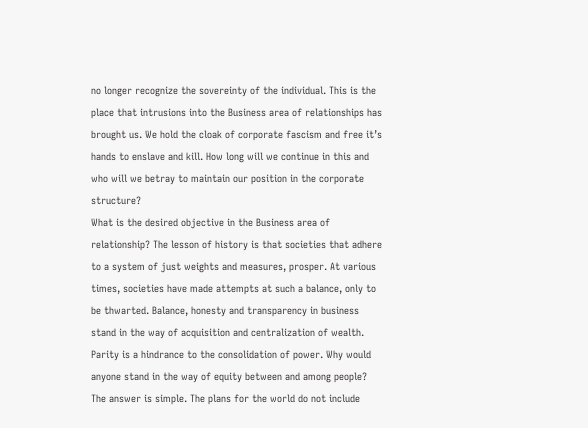no longer recognize the sovereinty of the individual. This is the place that intrusions into the Business area of relationships has brought us. We hold the cloak of corporate fascism and free it’s hands to enslave and kill. How long will we continue in this and who will we betray to maintain our position in the corporate structure?
What is the desired objective in the Business area of relationship? The lesson of history is that societies that adhere to a system of just weights and measures, prosper. At various times, societies have made attempts at such a balance, only to be thwarted. Balance, honesty and transparency in business stand in the way of acquisition and centralization of wealth. Parity is a hindrance to the consolidation of power. Why would anyone stand in the way of equity between and among people? The answer is simple. The plans for the world do not include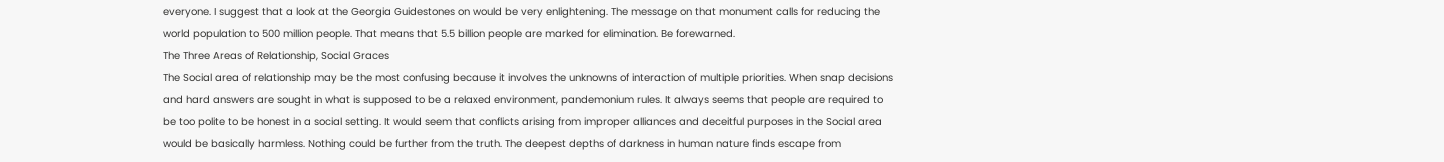everyone. I suggest that a look at the Georgia Guidestones on would be very enlightening. The message on that monument calls for reducing the world population to 500 million people. That means that 5.5 billion people are marked for elimination. Be forewarned.
The Three Areas of Relationship, Social Graces
The Social area of relationship may be the most confusing because it involves the unknowns of interaction of multiple priorities. When snap decisions and hard answers are sought in what is supposed to be a relaxed environment, pandemonium rules. It always seems that people are required to be too polite to be honest in a social setting. It would seem that conflicts arising from improper alliances and deceitful purposes in the Social area would be basically harmless. Nothing could be further from the truth. The deepest depths of darkness in human nature finds escape from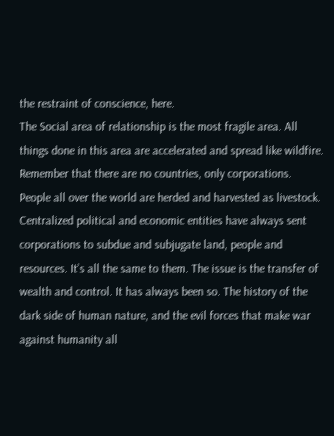the restraint of conscience, here.
The Social area of relationship is the most fragile area. All things done in this area are accelerated and spread like wildfire. Remember that there are no countries, only corporations. People all over the world are herded and harvested as livestock. Centralized political and economic entities have always sent corporations to subdue and subjugate land, people and resources. It’s all the same to them. The issue is the transfer of wealth and control. It has always been so. The history of the dark side of human nature, and the evil forces that make war against humanity all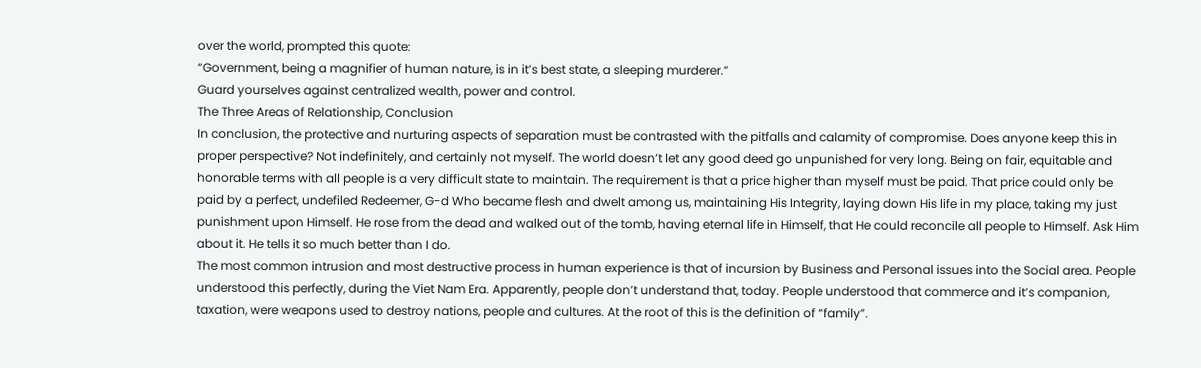over the world, prompted this quote:
“Government, being a magnifier of human nature, is in it’s best state, a sleeping murderer.”
Guard yourselves against centralized wealth, power and control.
The Three Areas of Relationship, Conclusion
In conclusion, the protective and nurturing aspects of separation must be contrasted with the pitfalls and calamity of compromise. Does anyone keep this in proper perspective? Not indefinitely, and certainly not myself. The world doesn’t let any good deed go unpunished for very long. Being on fair, equitable and honorable terms with all people is a very difficult state to maintain. The requirement is that a price higher than myself must be paid. That price could only be paid by a perfect, undefiled Redeemer, G-d Who became flesh and dwelt among us, maintaining His Integrity, laying down His life in my place, taking my just punishment upon Himself. He rose from the dead and walked out of the tomb, having eternal life in Himself, that He could reconcile all people to Himself. Ask Him about it. He tells it so much better than I do.
The most common intrusion and most destructive process in human experience is that of incursion by Business and Personal issues into the Social area. People understood this perfectly, during the Viet Nam Era. Apparently, people don’t understand that, today. People understood that commerce and it’s companion, taxation, were weapons used to destroy nations, people and cultures. At the root of this is the definition of “family”.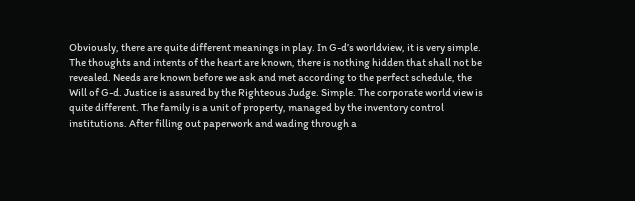Obviously, there are quite different meanings in play. In G-d’s worldview, it is very simple. The thoughts and intents of the heart are known, there is nothing hidden that shall not be revealed. Needs are known before we ask and met according to the perfect schedule, the Will of G-d. Justice is assured by the Righteous Judge. Simple. The corporate world view is quite different. The family is a unit of property, managed by the inventory control institutions. After filling out paperwork and wading through a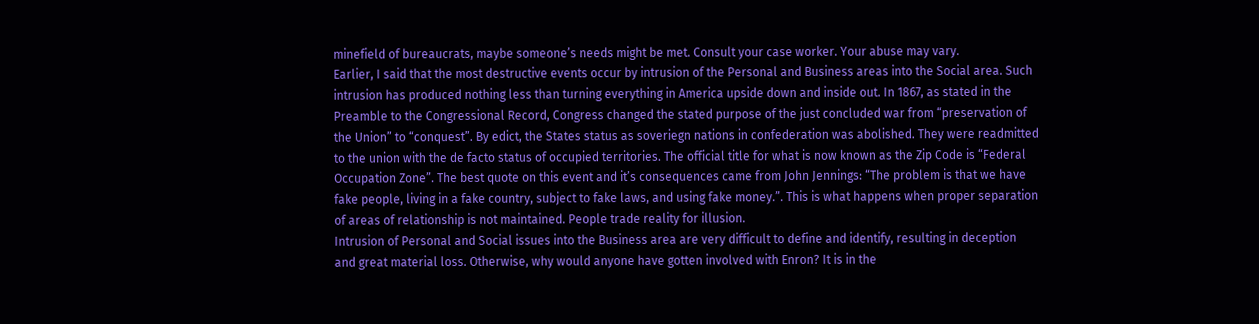minefield of bureaucrats, maybe someone’s needs might be met. Consult your case worker. Your abuse may vary.
Earlier, I said that the most destructive events occur by intrusion of the Personal and Business areas into the Social area. Such intrusion has produced nothing less than turning everything in America upside down and inside out. In 1867, as stated in the Preamble to the Congressional Record, Congress changed the stated purpose of the just concluded war from “preservation of the Union” to “conquest”. By edict, the States status as soveriegn nations in confederation was abolished. They were readmitted to the union with the de facto status of occupied territories. The official title for what is now known as the Zip Code is “Federal Occupation Zone”. The best quote on this event and it’s consequences came from John Jennings: “The problem is that we have fake people, living in a fake country, subject to fake laws, and using fake money.”. This is what happens when proper separation of areas of relationship is not maintained. People trade reality for illusion.
Intrusion of Personal and Social issues into the Business area are very difficult to define and identify, resulting in deception and great material loss. Otherwise, why would anyone have gotten involved with Enron? It is in the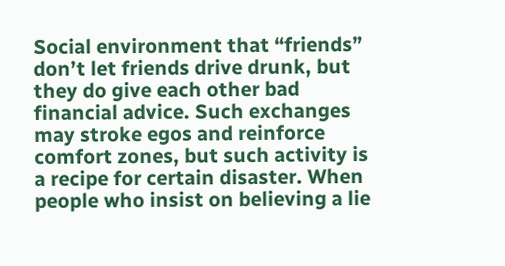Social environment that “friends” don’t let friends drive drunk, but they do give each other bad financial advice. Such exchanges may stroke egos and reinforce comfort zones, but such activity is a recipe for certain disaster. When people who insist on believing a lie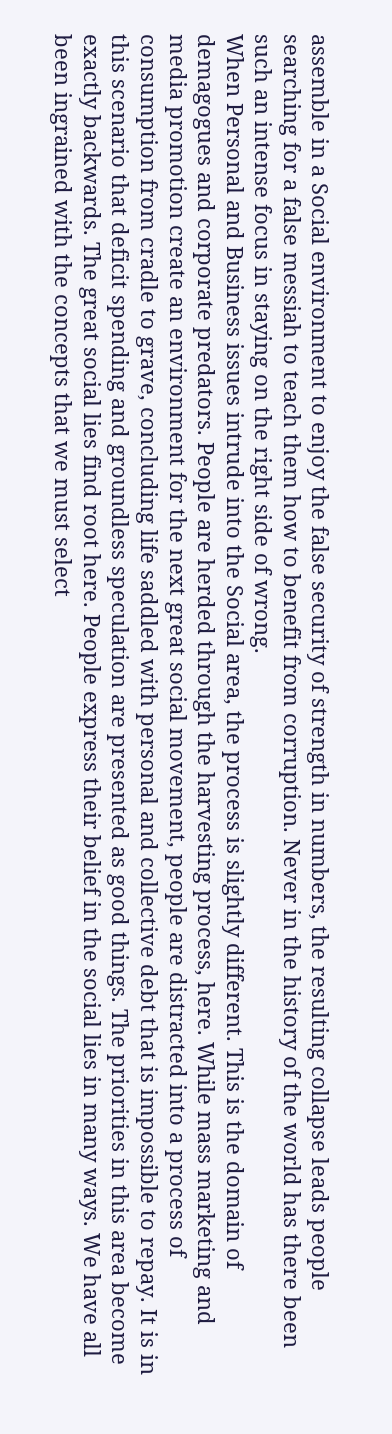assemble in a Social environment to enjoy the false security of strength in numbers, the resulting collapse leads people searching for a false messiah to teach them how to benefit from corruption. Never in the history of the world has there been such an intense focus in staying on the right side of wrong.
When Personal and Business issues intrude into the Social area, the process is slightly different. This is the domain of demagogues and corporate predators. People are herded through the harvesting process, here. While mass marketing and media promotion create an environment for the next great social movement, people are distracted into a process of consumption from cradle to grave, concluding life saddled with personal and collective debt that is impossible to repay. It is in this scenario that deficit spending and groundless speculation are presented as good things. The priorities in this area become exactly backwards. The great social lies find root here. People express their belief in the social lies in many ways. We have all been ingrained with the concepts that we must select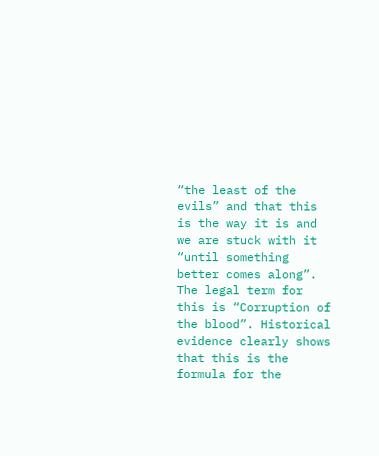“the least of the evils” and that this is the way it is and we are stuck with it “until something better comes along”. The legal term for this is “Corruption of the blood”. Historical evidence clearly shows that this is the formula for the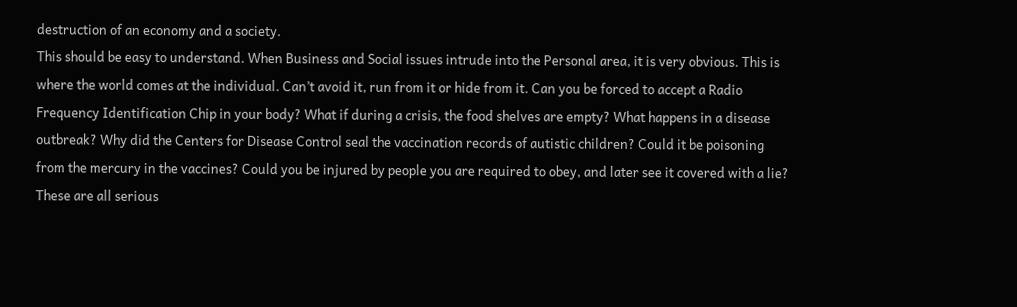destruction of an economy and a society.
This should be easy to understand. When Business and Social issues intrude into the Personal area, it is very obvious. This is where the world comes at the individual. Can’t avoid it, run from it or hide from it. Can you be forced to accept a Radio Frequency Identification Chip in your body? What if during a crisis, the food shelves are empty? What happens in a disease outbreak? Why did the Centers for Disease Control seal the vaccination records of autistic children? Could it be poisoning from the mercury in the vaccines? Could you be injured by people you are required to obey, and later see it covered with a lie? These are all serious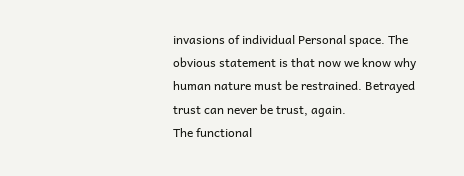invasions of individual Personal space. The obvious statement is that now we know why human nature must be restrained. Betrayed trust can never be trust, again.
The functional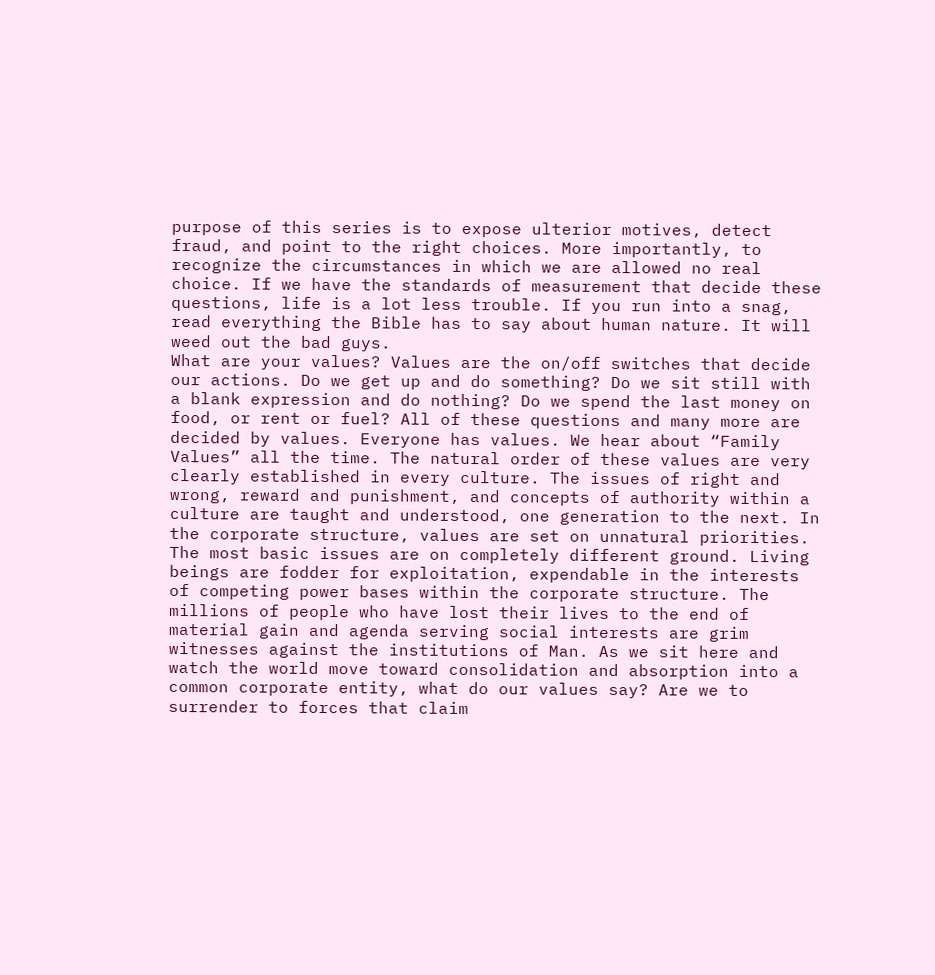purpose of this series is to expose ulterior motives, detect fraud, and point to the right choices. More importantly, to recognize the circumstances in which we are allowed no real choice. If we have the standards of measurement that decide these questions, life is a lot less trouble. If you run into a snag, read everything the Bible has to say about human nature. It will weed out the bad guys.
What are your values? Values are the on/off switches that decide our actions. Do we get up and do something? Do we sit still with a blank expression and do nothing? Do we spend the last money on food, or rent or fuel? All of these questions and many more are decided by values. Everyone has values. We hear about “Family Values” all the time. The natural order of these values are very clearly established in every culture. The issues of right and wrong, reward and punishment, and concepts of authority within a culture are taught and understood, one generation to the next. In the corporate structure, values are set on unnatural priorities. The most basic issues are on completely different ground. Living beings are fodder for exploitation, expendable in the interests of competing power bases within the corporate structure. The millions of people who have lost their lives to the end of material gain and agenda serving social interests are grim witnesses against the institutions of Man. As we sit here and watch the world move toward consolidation and absorption into a common corporate entity, what do our values say? Are we to surrender to forces that claim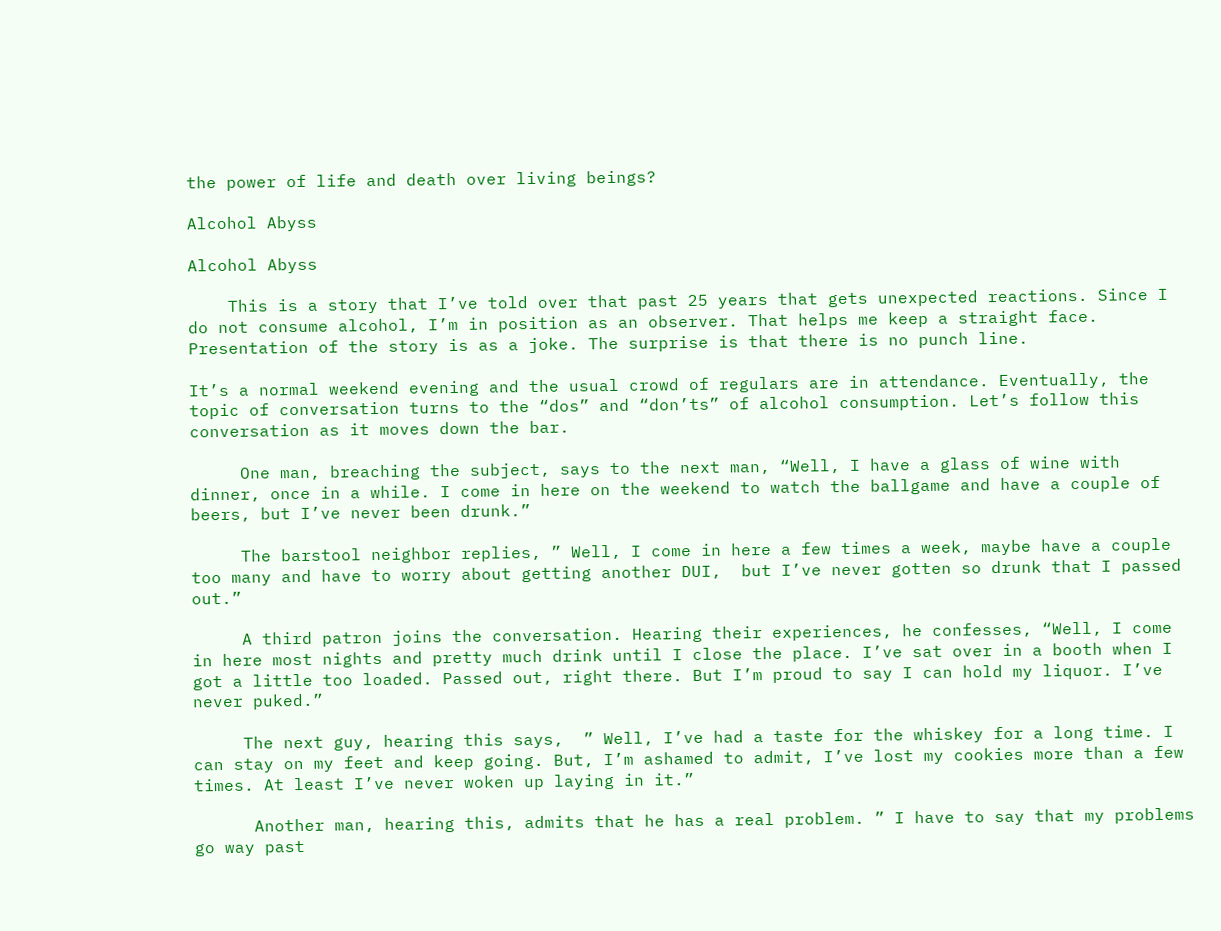the power of life and death over living beings?

Alcohol Abyss

Alcohol Abyss

    This is a story that I’ve told over that past 25 years that gets unexpected reactions. Since I do not consume alcohol, I’m in position as an observer. That helps me keep a straight face. Presentation of the story is as a joke. The surprise is that there is no punch line.

It’s a normal weekend evening and the usual crowd of regulars are in attendance. Eventually, the topic of conversation turns to the “dos” and “don’ts” of alcohol consumption. Let’s follow this conversation as it moves down the bar.

     One man, breaching the subject, says to the next man, “Well, I have a glass of wine with dinner, once in a while. I come in here on the weekend to watch the ballgame and have a couple of beers, but I’ve never been drunk.”

     The barstool neighbor replies, ” Well, I come in here a few times a week, maybe have a couple too many and have to worry about getting another DUI,  but I’ve never gotten so drunk that I passed out.”

     A third patron joins the conversation. Hearing their experiences, he confesses, “Well, I come in here most nights and pretty much drink until I close the place. I’ve sat over in a booth when I got a little too loaded. Passed out, right there. But I’m proud to say I can hold my liquor. I’ve never puked.”

     The next guy, hearing this says,  ” Well, I’ve had a taste for the whiskey for a long time. I can stay on my feet and keep going. But, I’m ashamed to admit, I’ve lost my cookies more than a few times. At least I’ve never woken up laying in it.”

      Another man, hearing this, admits that he has a real problem. ” I have to say that my problems go way past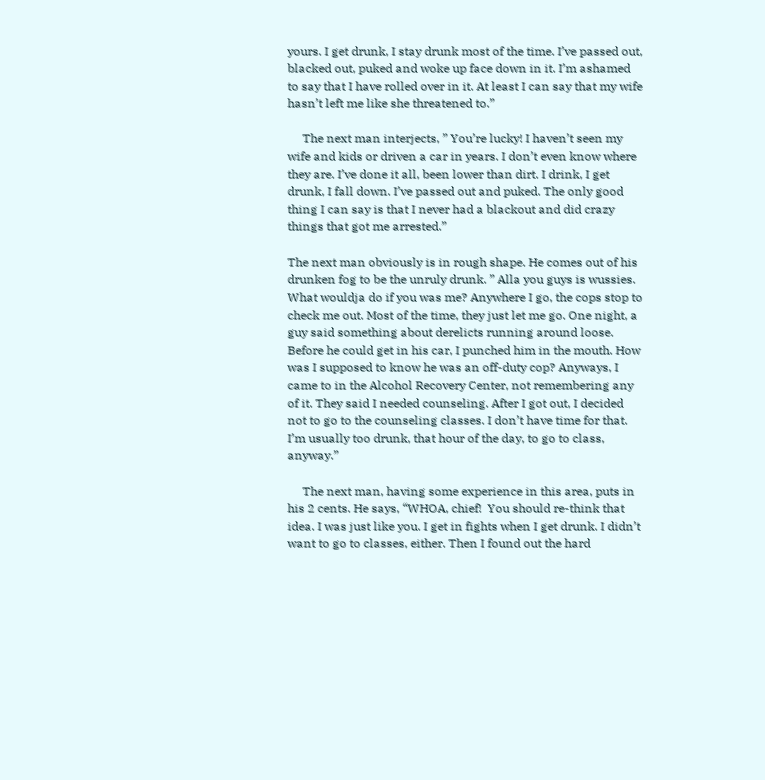yours. I get drunk, I stay drunk most of the time. I’ve passed out, blacked out, puked and woke up face down in it. I’m ashamed to say that I have rolled over in it. At least I can say that my wife hasn’t left me like she threatened to.”

     The next man interjects, ” You’re lucky! I haven’t seen my wife and kids or driven a car in years. I don’t even know where they are. I’ve done it all, been lower than dirt. I drink, I get drunk, I fall down. I’ve passed out and puked. The only good thing I can say is that I never had a blackout and did crazy things that got me arrested.”

The next man obviously is in rough shape. He comes out of his drunken fog to be the unruly drunk. ” Alla you guys is wussies. What wouldja do if you was me? Anywhere I go, the cops stop to check me out. Most of the time, they just let me go. One night, a guy said something about derelicts running around loose. Before he could get in his car, I punched him in the mouth. How was I supposed to know he was an off-duty cop? Anyways, I came to in the Alcohol Recovery Center, not remembering any of it. They said I needed counseling. After I got out, I decided not to go to the counseling classes. I don’t have time for that. I’m usually too drunk, that hour of the day, to go to class, anyway.”

     The next man, having some experience in this area, puts in his 2 cents. He says, “WHOA, chief!  You should re-think that idea. I was just like you. I get in fights when I get drunk. I didn’t want to go to classes, either. Then I found out the hard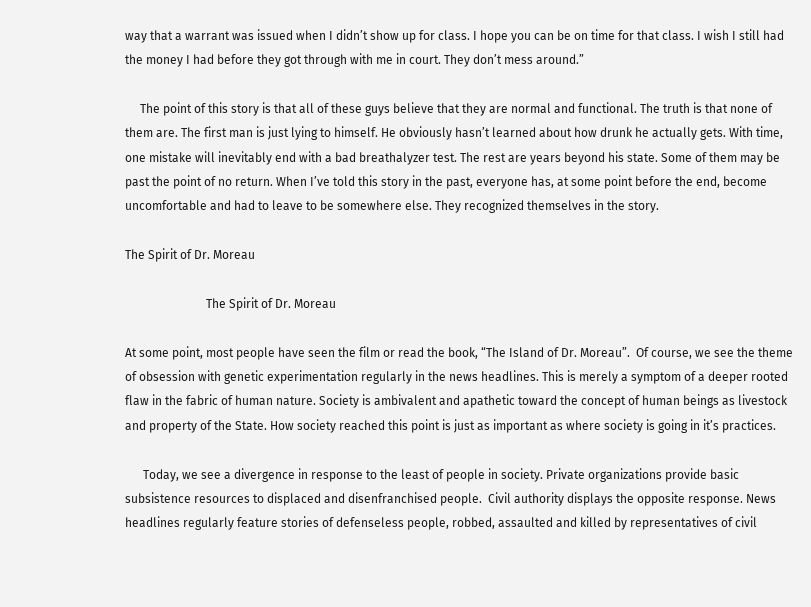way that a warrant was issued when I didn’t show up for class. I hope you can be on time for that class. I wish I still had the money I had before they got through with me in court. They don’t mess around.”

     The point of this story is that all of these guys believe that they are normal and functional. The truth is that none of them are. The first man is just lying to himself. He obviously hasn’t learned about how drunk he actually gets. With time, one mistake will inevitably end with a bad breathalyzer test. The rest are years beyond his state. Some of them may be past the point of no return. When I’ve told this story in the past, everyone has, at some point before the end, become uncomfortable and had to leave to be somewhere else. They recognized themselves in the story.

The Spirit of Dr. Moreau

                           The Spirit of Dr. Moreau

At some point, most people have seen the film or read the book, “The Island of Dr. Moreau”.  Of course, we see the theme of obsession with genetic experimentation regularly in the news headlines. This is merely a symptom of a deeper rooted flaw in the fabric of human nature. Society is ambivalent and apathetic toward the concept of human beings as livestock and property of the State. How society reached this point is just as important as where society is going in it’s practices.

      Today, we see a divergence in response to the least of people in society. Private organizations provide basic subsistence resources to displaced and disenfranchised people.  Civil authority displays the opposite response. News headlines regularly feature stories of defenseless people, robbed, assaulted and killed by representatives of civil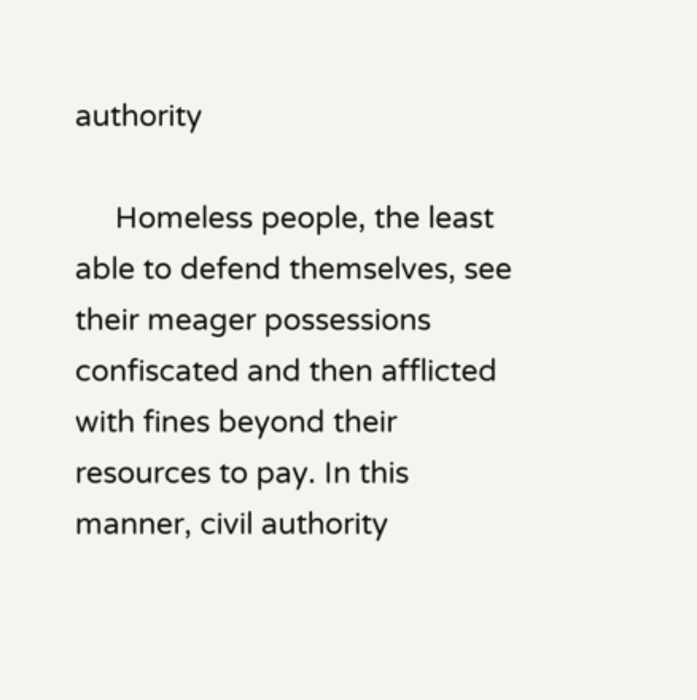authority

     Homeless people, the least able to defend themselves, see their meager possessions confiscated and then afflicted with fines beyond their resources to pay. In this manner, civil authority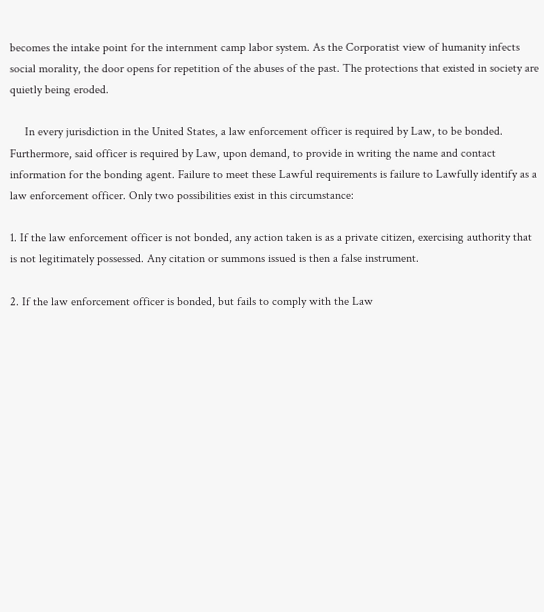becomes the intake point for the internment camp labor system. As the Corporatist view of humanity infects social morality, the door opens for repetition of the abuses of the past. The protections that existed in society are quietly being eroded.

     In every jurisdiction in the United States, a law enforcement officer is required by Law, to be bonded. Furthermore, said officer is required by Law, upon demand, to provide in writing the name and contact information for the bonding agent. Failure to meet these Lawful requirements is failure to Lawfully identify as a law enforcement officer. Only two possibilities exist in this circumstance:

1. If the law enforcement officer is not bonded, any action taken is as a private citizen, exercising authority that is not legitimately possessed. Any citation or summons issued is then a false instrument.

2. If the law enforcement officer is bonded, but fails to comply with the Law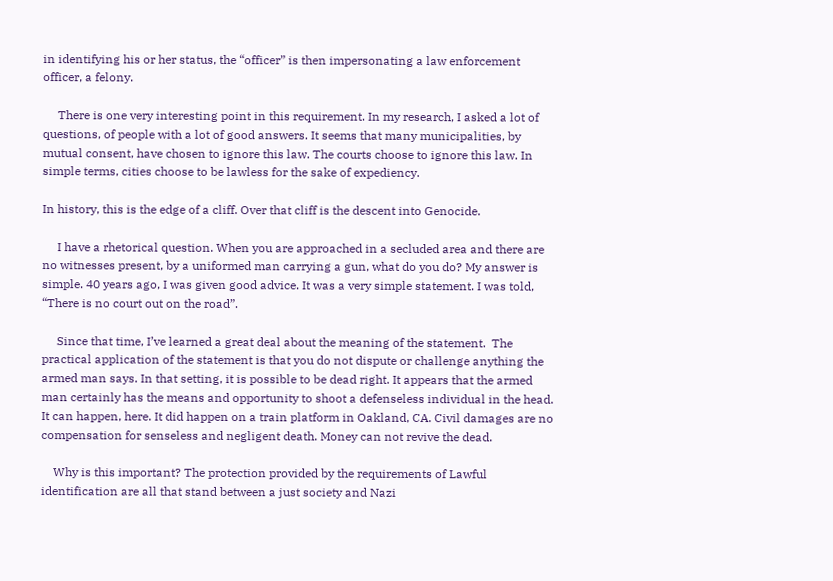in identifying his or her status, the “officer” is then impersonating a law enforcement officer, a felony.

     There is one very interesting point in this requirement. In my research, I asked a lot of questions, of people with a lot of good answers. It seems that many municipalities, by mutual consent, have chosen to ignore this law. The courts choose to ignore this law. In simple terms, cities choose to be lawless for the sake of expediency.

In history, this is the edge of a cliff. Over that cliff is the descent into Genocide.

     I have a rhetorical question. When you are approached in a secluded area and there are no witnesses present, by a uniformed man carrying a gun, what do you do? My answer is simple. 40 years ago, I was given good advice. It was a very simple statement. I was told, “There is no court out on the road”.

     Since that time, I’ve learned a great deal about the meaning of the statement.  The practical application of the statement is that you do not dispute or challenge anything the armed man says. In that setting, it is possible to be dead right. It appears that the armed man certainly has the means and opportunity to shoot a defenseless individual in the head. It can happen, here. It did happen on a train platform in Oakland, CA. Civil damages are no compensation for senseless and negligent death. Money can not revive the dead.

    Why is this important? The protection provided by the requirements of Lawful identification are all that stand between a just society and Nazi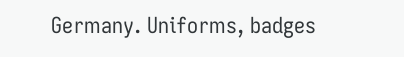Germany. Uniforms, badges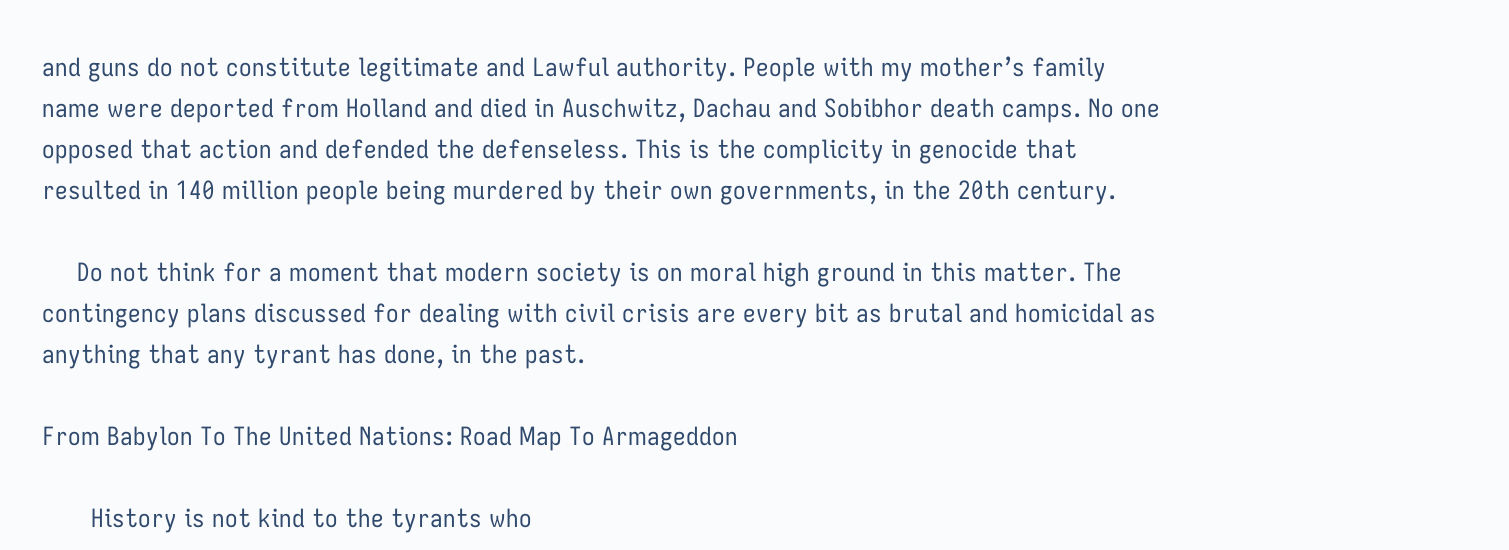and guns do not constitute legitimate and Lawful authority. People with my mother’s family name were deported from Holland and died in Auschwitz, Dachau and Sobibhor death camps. No one opposed that action and defended the defenseless. This is the complicity in genocide that resulted in 140 million people being murdered by their own governments, in the 20th century.

     Do not think for a moment that modern society is on moral high ground in this matter. The contingency plans discussed for dealing with civil crisis are every bit as brutal and homicidal as anything that any tyrant has done, in the past.

From Babylon To The United Nations: Road Map To Armageddon

       History is not kind to the tyrants who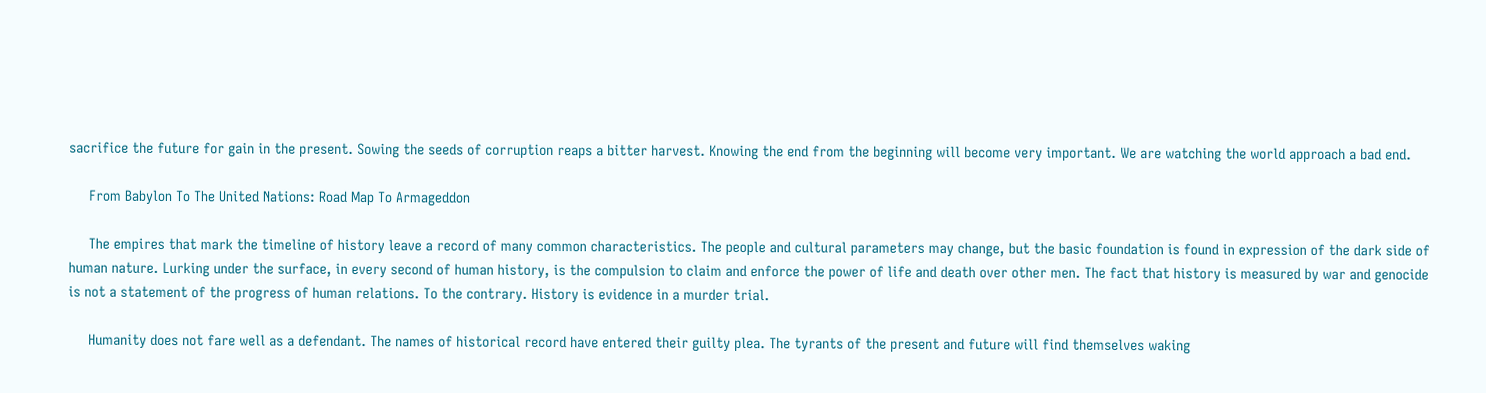sacrifice the future for gain in the present. Sowing the seeds of corruption reaps a bitter harvest. Knowing the end from the beginning will become very important. We are watching the world approach a bad end.

     From Babylon To The United Nations: Road Map To Armageddon

     The empires that mark the timeline of history leave a record of many common characteristics. The people and cultural parameters may change, but the basic foundation is found in expression of the dark side of human nature. Lurking under the surface, in every second of human history, is the compulsion to claim and enforce the power of life and death over other men. The fact that history is measured by war and genocide is not a statement of the progress of human relations. To the contrary. History is evidence in a murder trial.

     Humanity does not fare well as a defendant. The names of historical record have entered their guilty plea. The tyrants of the present and future will find themselves waking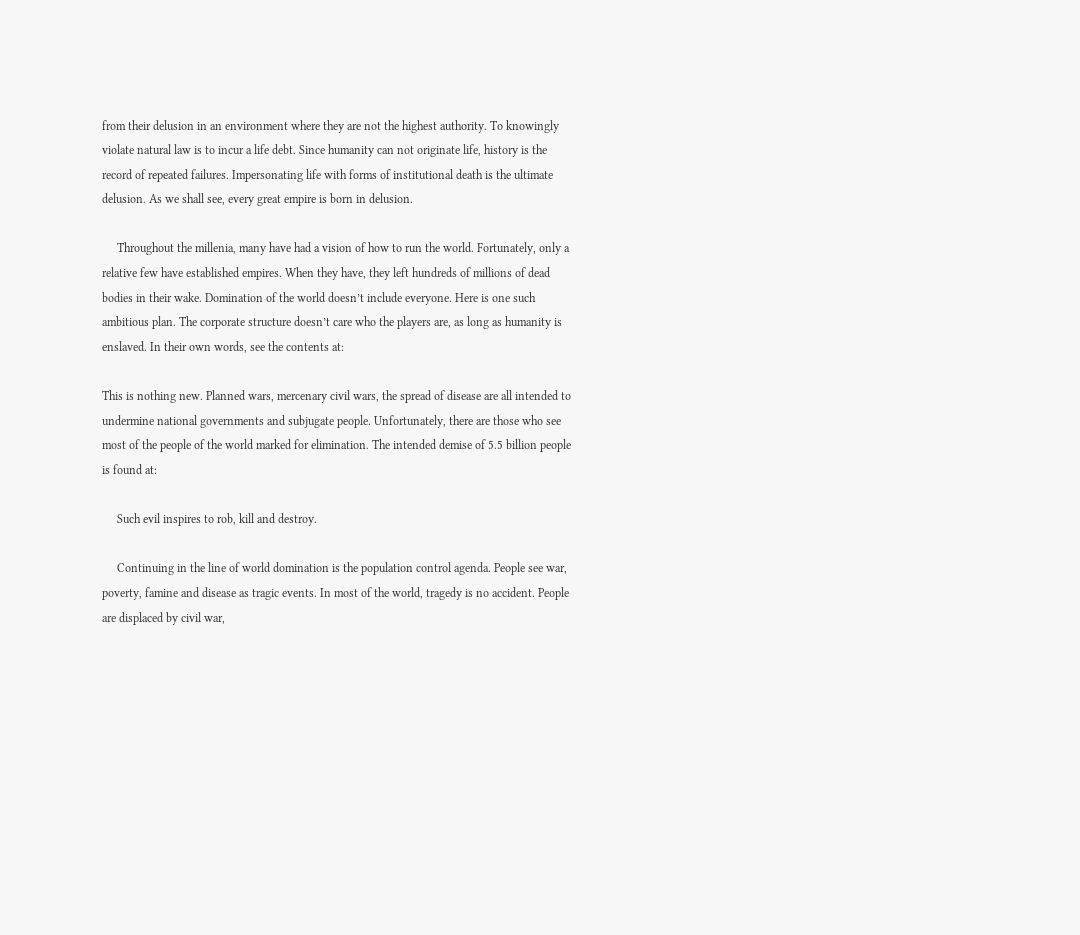from their delusion in an environment where they are not the highest authority. To knowingly violate natural law is to incur a life debt. Since humanity can not originate life, history is the record of repeated failures. Impersonating life with forms of institutional death is the ultimate delusion. As we shall see, every great empire is born in delusion.

     Throughout the millenia, many have had a vision of how to run the world. Fortunately, only a relative few have established empires. When they have, they left hundreds of millions of dead bodies in their wake. Domination of the world doesn’t include everyone. Here is one such ambitious plan. The corporate structure doesn’t care who the players are, as long as humanity is enslaved. In their own words, see the contents at:

This is nothing new. Planned wars, mercenary civil wars, the spread of disease are all intended to undermine national governments and subjugate people. Unfortunately, there are those who see most of the people of the world marked for elimination. The intended demise of 5.5 billion people is found at:

     Such evil inspires to rob, kill and destroy.

     Continuing in the line of world domination is the population control agenda. People see war, poverty, famine and disease as tragic events. In most of the world, tragedy is no accident. People are displaced by civil war,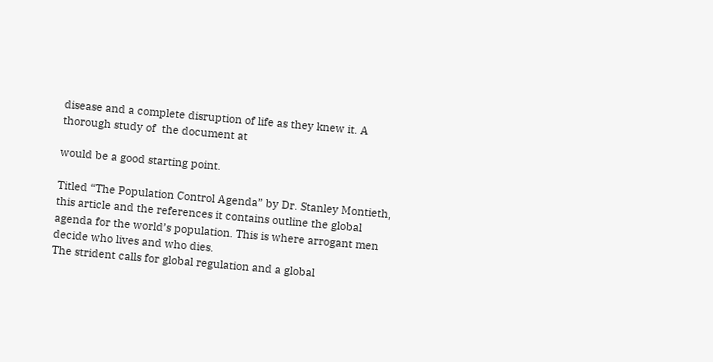disease and a complete disruption of life as they knew it. A thorough study of  the document at

would be a good starting point.

Titled “The Population Control Agenda” by Dr. Stanley Montieth, this article and the references it contains outline the global agenda for the world’s population. This is where arrogant men decide who lives and who dies.
The strident calls for global regulation and a global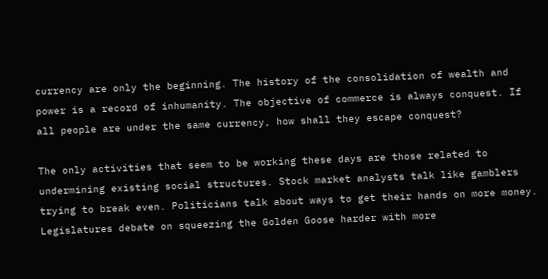currency are only the beginning. The history of the consolidation of wealth and power is a record of inhumanity. The objective of commerce is always conquest. If all people are under the same currency, how shall they escape conquest?

The only activities that seem to be working these days are those related to undermining existing social structures. Stock market analysts talk like gamblers trying to break even. Politicians talk about ways to get their hands on more money. Legislatures debate on squeezing the Golden Goose harder with more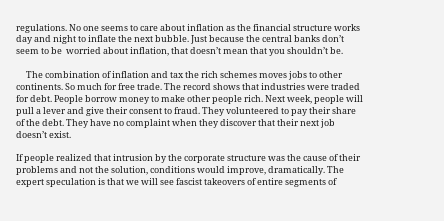regulations. No one seems to care about inflation as the financial structure works day and night to inflate the next bubble. Just because the central banks don’t seem to be  worried about inflation, that doesn’t mean that you shouldn’t be.

     The combination of inflation and tax the rich schemes moves jobs to other continents. So much for free trade. The record shows that industries were traded for debt. People borrow money to make other people rich. Next week, people will pull a lever and give their consent to fraud. They volunteered to pay their share of the debt. They have no complaint when they discover that their next job doesn’t exist.

If people realized that intrusion by the corporate structure was the cause of their problems and not the solution, conditions would improve, dramatically. The expert speculation is that we will see fascist takeovers of entire segments of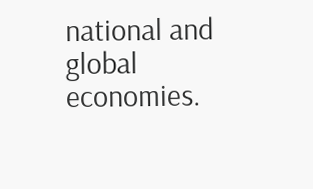national and global economies.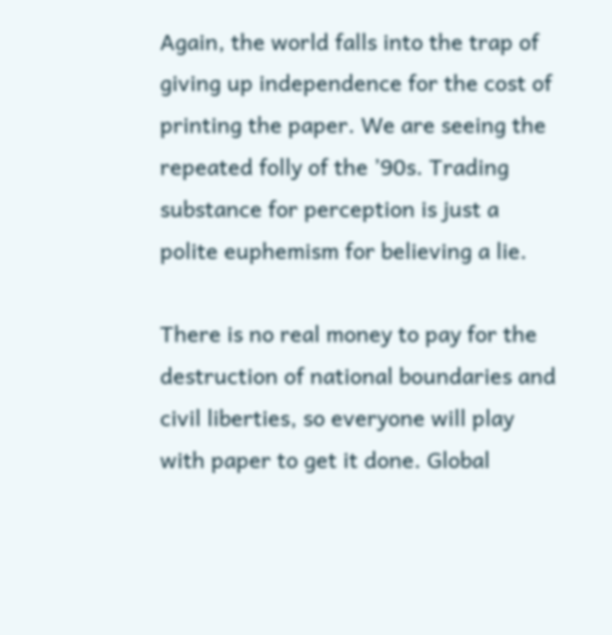Again, the world falls into the trap of giving up independence for the cost of printing the paper. We are seeing the repeated folly of the ’90s. Trading substance for perception is just a polite euphemism for believing a lie.

There is no real money to pay for the destruction of national boundaries and civil liberties, so everyone will play with paper to get it done. Global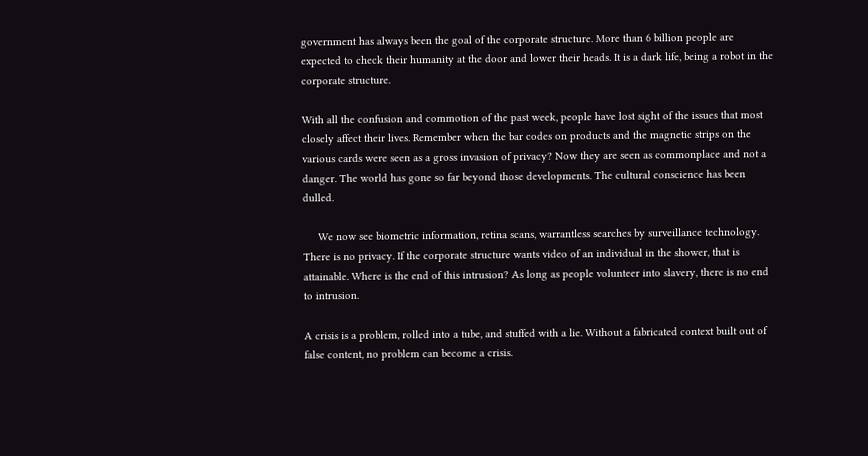government has always been the goal of the corporate structure. More than 6 billion people are expected to check their humanity at the door and lower their heads. It is a dark life, being a robot in the corporate structure.

With all the confusion and commotion of the past week, people have lost sight of the issues that most closely affect their lives. Remember when the bar codes on products and the magnetic strips on the various cards were seen as a gross invasion of privacy? Now they are seen as commonplace and not a danger. The world has gone so far beyond those developments. The cultural conscience has been dulled.

     We now see biometric information, retina scans, warrantless searches by surveillance technology. There is no privacy. If the corporate structure wants video of an individual in the shower, that is attainable. Where is the end of this intrusion? As long as people volunteer into slavery, there is no end to intrusion.

A crisis is a problem, rolled into a tube, and stuffed with a lie. Without a fabricated context built out of false content, no problem can become a crisis.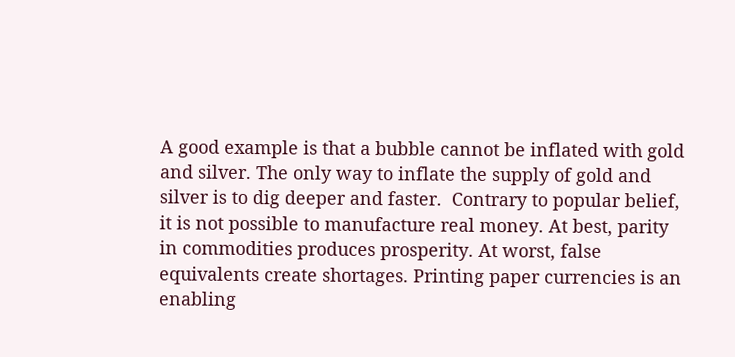A good example is that a bubble cannot be inflated with gold and silver. The only way to inflate the supply of gold and silver is to dig deeper and faster.  Contrary to popular belief, it is not possible to manufacture real money. At best, parity in commodities produces prosperity. At worst, false equivalents create shortages. Printing paper currencies is an enabling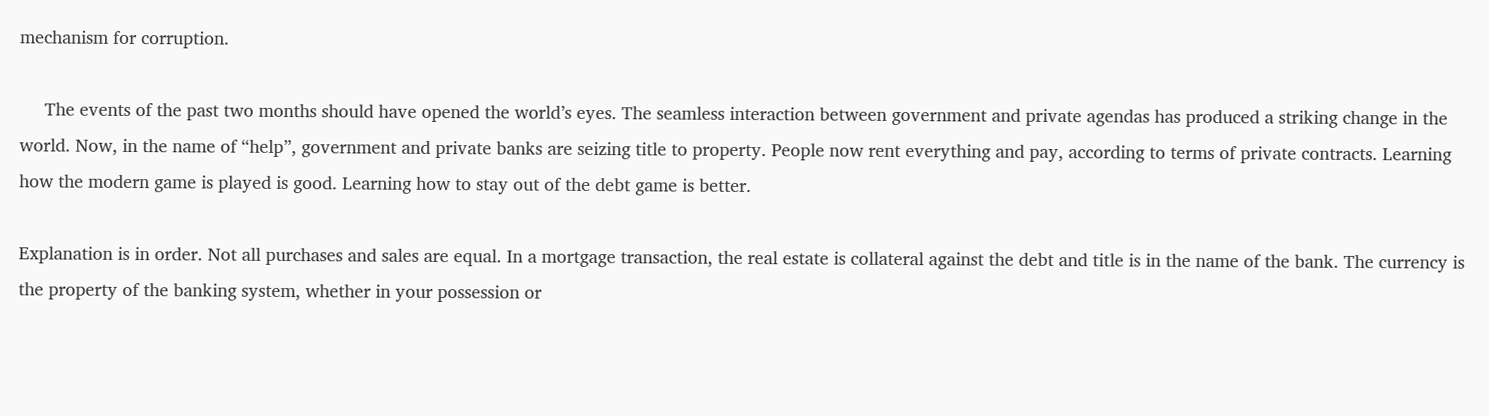mechanism for corruption.

     The events of the past two months should have opened the world’s eyes. The seamless interaction between government and private agendas has produced a striking change in the world. Now, in the name of “help”, government and private banks are seizing title to property. People now rent everything and pay, according to terms of private contracts. Learning how the modern game is played is good. Learning how to stay out of the debt game is better.

Explanation is in order. Not all purchases and sales are equal. In a mortgage transaction, the real estate is collateral against the debt and title is in the name of the bank. The currency is the property of the banking system, whether in your possession or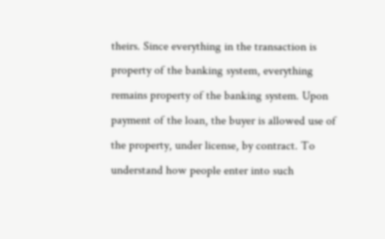theirs. Since everything in the transaction is property of the banking system, everything remains property of the banking system. Upon payment of the loan, the buyer is allowed use of the property, under license, by contract. To understand how people enter into such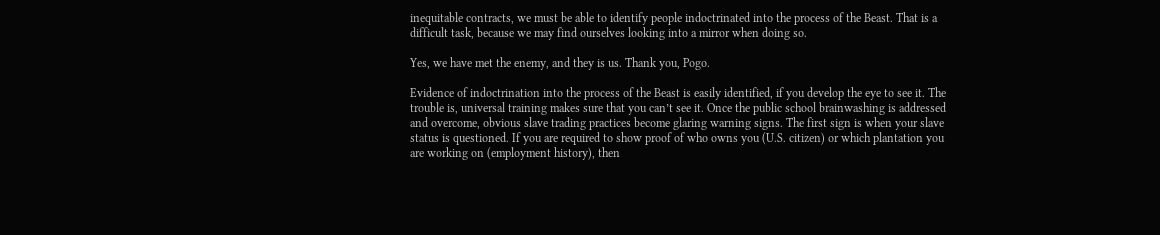inequitable contracts, we must be able to identify people indoctrinated into the process of the Beast. That is a difficult task, because we may find ourselves looking into a mirror when doing so.

Yes, we have met the enemy, and they is us. Thank you, Pogo.

Evidence of indoctrination into the process of the Beast is easily identified, if you develop the eye to see it. The trouble is, universal training makes sure that you can’t see it. Once the public school brainwashing is addressed and overcome, obvious slave trading practices become glaring warning signs. The first sign is when your slave status is questioned. If you are required to show proof of who owns you (U.S. citizen) or which plantation you are working on (employment history), then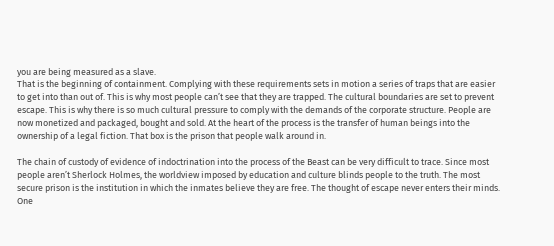you are being measured as a slave.
That is the beginning of containment. Complying with these requirements sets in motion a series of traps that are easier to get into than out of. This is why most people can’t see that they are trapped. The cultural boundaries are set to prevent escape. This is why there is so much cultural pressure to comply with the demands of the corporate structure. People are now monetized and packaged, bought and sold. At the heart of the process is the transfer of human beings into the ownership of a legal fiction. That box is the prison that people walk around in.

The chain of custody of evidence of indoctrination into the process of the Beast can be very difficult to trace. Since most people aren’t Sherlock Holmes, the worldview imposed by education and culture blinds people to the truth. The most secure prison is the institution in which the inmates believe they are free. The thought of escape never enters their minds. One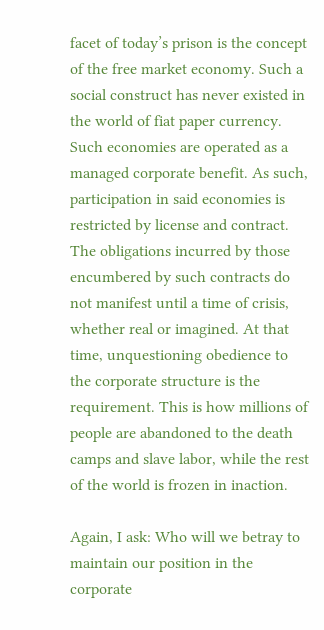facet of today’s prison is the concept of the free market economy. Such a social construct has never existed in the world of fiat paper currency. Such economies are operated as a managed corporate benefit. As such, participation in said economies is restricted by license and contract. The obligations incurred by those encumbered by such contracts do not manifest until a time of crisis, whether real or imagined. At that time, unquestioning obedience to the corporate structure is the requirement. This is how millions of people are abandoned to the death camps and slave labor, while the rest of the world is frozen in inaction.

Again, I ask: Who will we betray to maintain our position in the corporate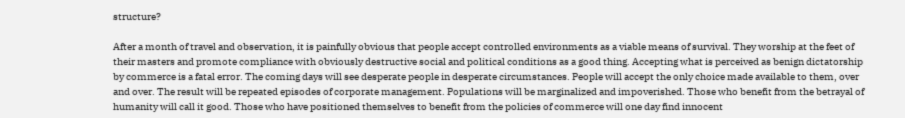structure?

After a month of travel and observation, it is painfully obvious that people accept controlled environments as a viable means of survival. They worship at the feet of their masters and promote compliance with obviously destructive social and political conditions as a good thing. Accepting what is perceived as benign dictatorship by commerce is a fatal error. The coming days will see desperate people in desperate circumstances. People will accept the only choice made available to them, over and over. The result will be repeated episodes of corporate management. Populations will be marginalized and impoverished. Those who benefit from the betrayal of humanity will call it good. Those who have positioned themselves to benefit from the policies of commerce will one day find innocent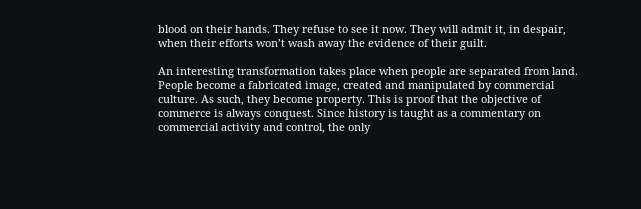blood on their hands. They refuse to see it now. They will admit it, in despair, when their efforts won’t wash away the evidence of their guilt.

An interesting transformation takes place when people are separated from land. People become a fabricated image, created and manipulated by commercial culture. As such, they become property. This is proof that the objective of commerce is always conquest. Since history is taught as a commentary on commercial activity and control, the only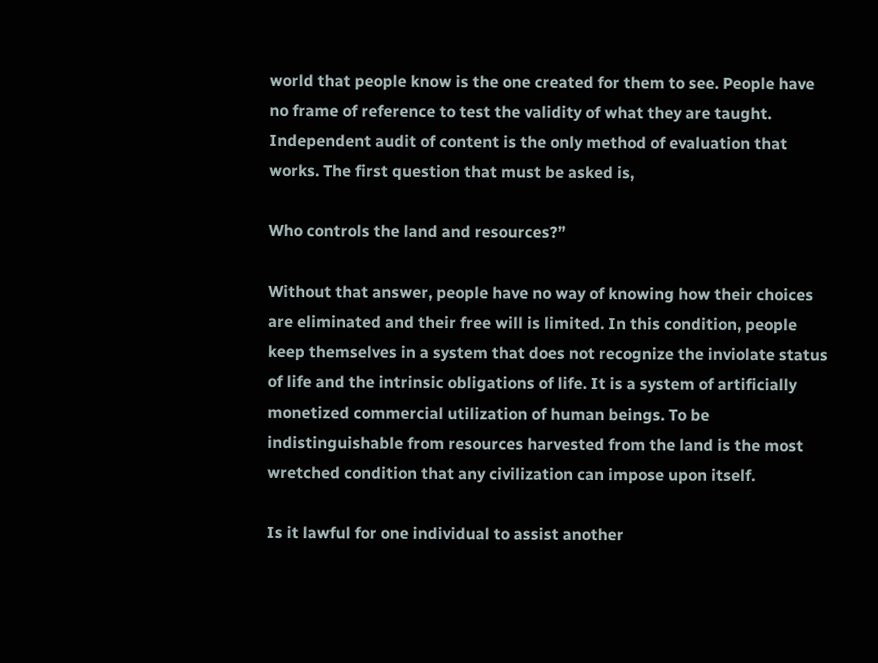world that people know is the one created for them to see. People have no frame of reference to test the validity of what they are taught. Independent audit of content is the only method of evaluation that works. The first question that must be asked is,

Who controls the land and resources?”

Without that answer, people have no way of knowing how their choices are eliminated and their free will is limited. In this condition, people keep themselves in a system that does not recognize the inviolate status of life and the intrinsic obligations of life. It is a system of artificially monetized commercial utilization of human beings. To be indistinguishable from resources harvested from the land is the most wretched condition that any civilization can impose upon itself.

Is it lawful for one individual to assist another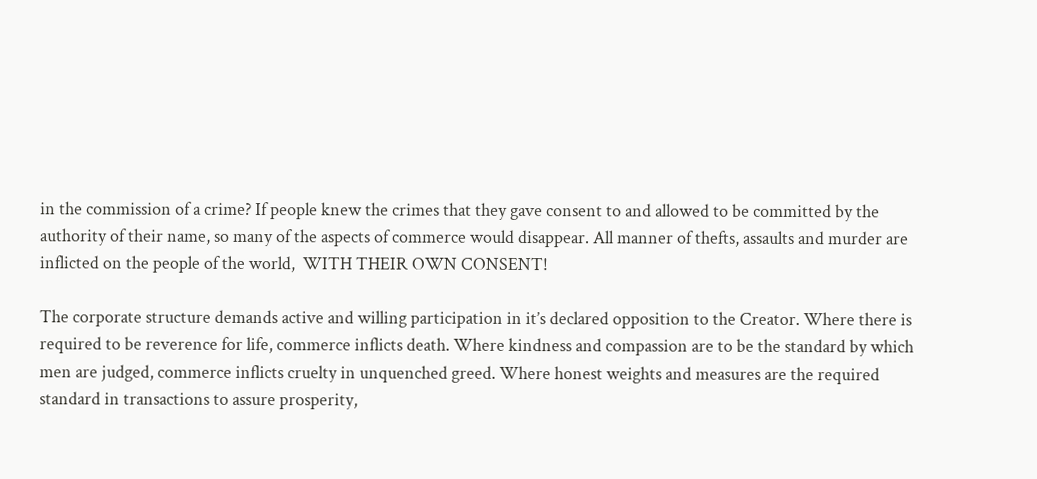in the commission of a crime? If people knew the crimes that they gave consent to and allowed to be committed by the authority of their name, so many of the aspects of commerce would disappear. All manner of thefts, assaults and murder are inflicted on the people of the world,  WITH THEIR OWN CONSENT!

The corporate structure demands active and willing participation in it’s declared opposition to the Creator. Where there is required to be reverence for life, commerce inflicts death. Where kindness and compassion are to be the standard by which men are judged, commerce inflicts cruelty in unquenched greed. Where honest weights and measures are the required standard in transactions to assure prosperity,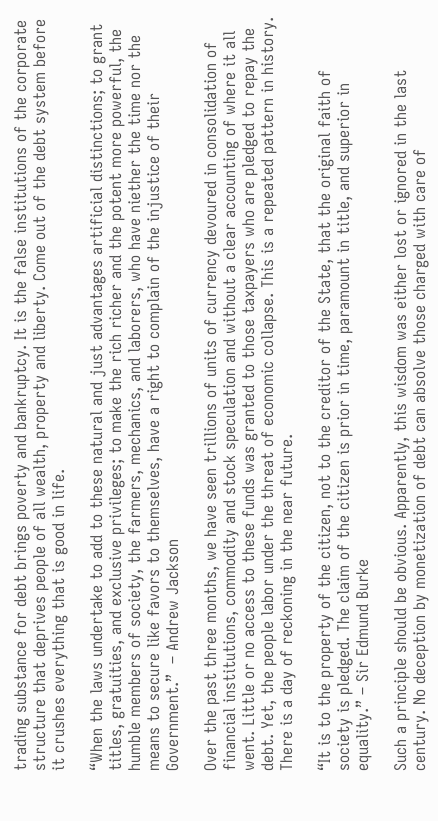trading substance for debt brings poverty and bankruptcy. It is the false institutions of the corporate structure that deprives people of all wealth, property and liberty. Come out of the debt system before it crushes everything that is good in life.

“When the laws undertake to add to these natural and just advantages artificial distinctions; to grant titles, gratuities, and exclusive privileges; to make the rich richer and the potent more powerful, the humble members of society, the farmers, mechanics, and laborers, who have niether the time nor the means to secure like favors to themselves, have a right to complain of the injustice of their Government.”  – Andrew Jackson

Over the past three months, we have seen trillions of units of currency devoured in consolidation of financial institutions, commodity and stock speculation and without a clear accounting of where it all went. Little or no access to these funds was granted to those taxpayers who are pledged to repay the debt. Yet, the people labor under the threat of economic collapse. This is a repeated pattern in history. There is a day of reckoning in the near future.

“It is to the property of the citizen, not to the creditor of the State, that the original faith of society is pledged. The claim of the citizen is prior in time, paramount in title, and superior in equality.” – Sir Edmund Burke

Such a principle should be obvious. Apparently, this wisdom was either lost or ignored in the last century. No deception by monetization of debt can absolve those charged with care of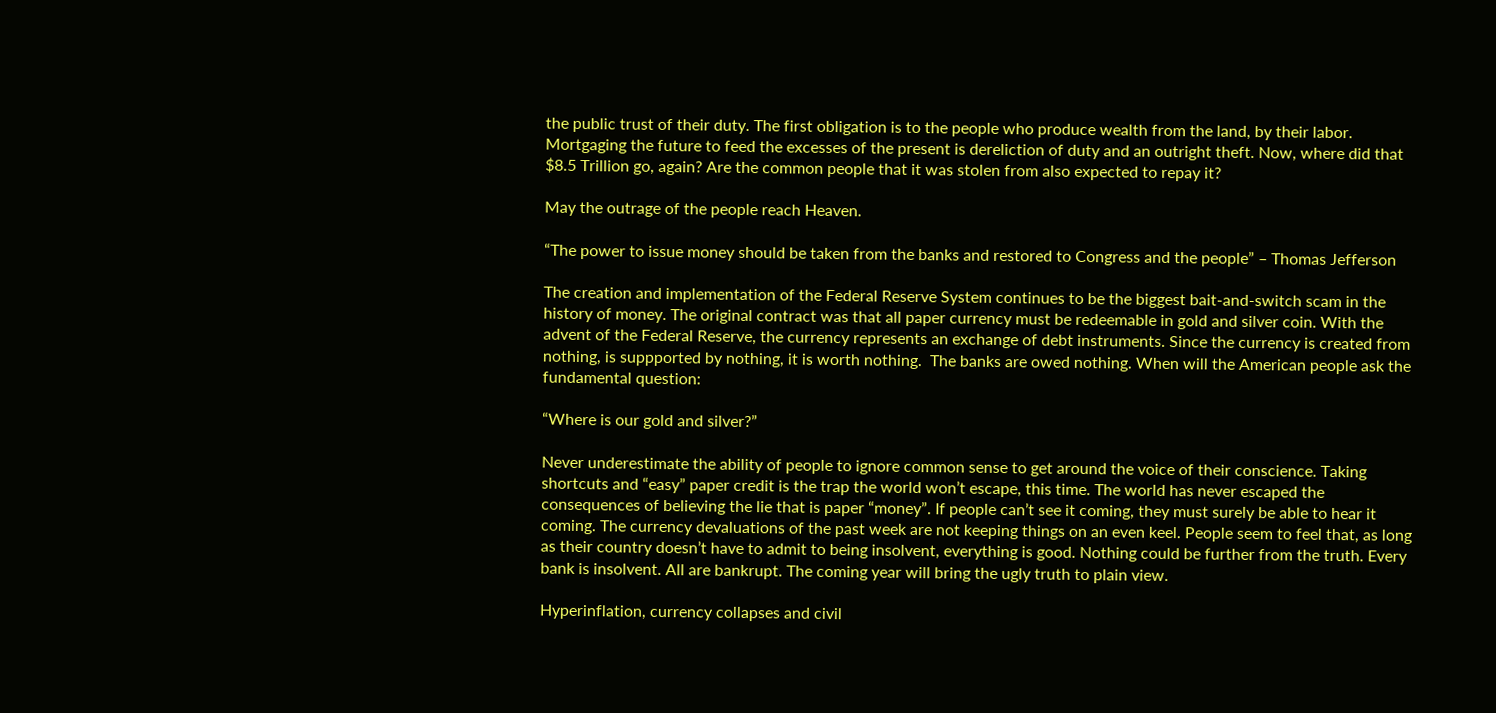the public trust of their duty. The first obligation is to the people who produce wealth from the land, by their labor. Mortgaging the future to feed the excesses of the present is dereliction of duty and an outright theft. Now, where did that $8.5 Trillion go, again? Are the common people that it was stolen from also expected to repay it?

May the outrage of the people reach Heaven.

“The power to issue money should be taken from the banks and restored to Congress and the people” – Thomas Jefferson

The creation and implementation of the Federal Reserve System continues to be the biggest bait-and-switch scam in the history of money. The original contract was that all paper currency must be redeemable in gold and silver coin. With the advent of the Federal Reserve, the currency represents an exchange of debt instruments. Since the currency is created from nothing, is suppported by nothing, it is worth nothing.  The banks are owed nothing. When will the American people ask the fundamental question:

“Where is our gold and silver?”

Never underestimate the ability of people to ignore common sense to get around the voice of their conscience. Taking shortcuts and “easy” paper credit is the trap the world won’t escape, this time. The world has never escaped the  consequences of believing the lie that is paper “money”. If people can’t see it coming, they must surely be able to hear it coming. The currency devaluations of the past week are not keeping things on an even keel. People seem to feel that, as long as their country doesn’t have to admit to being insolvent, everything is good. Nothing could be further from the truth. Every bank is insolvent. All are bankrupt. The coming year will bring the ugly truth to plain view.

Hyperinflation, currency collapses and civil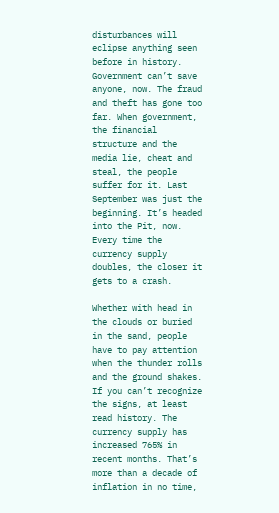disturbances will eclipse anything seen before in history. Government can’t save anyone, now. The fraud and theft has gone too far. When government, the financial structure and the media lie, cheat and steal, the people suffer for it. Last September was just the beginning. It’s headed into the Pit, now. Every time the currency supply doubles, the closer it gets to a crash.

Whether with head in the clouds or buried in the sand, people have to pay attention when the thunder rolls and the ground shakes. If you can’t recognize the signs, at least read history. The currency supply has increased 765% in recent months. That’s more than a decade of inflation in no time,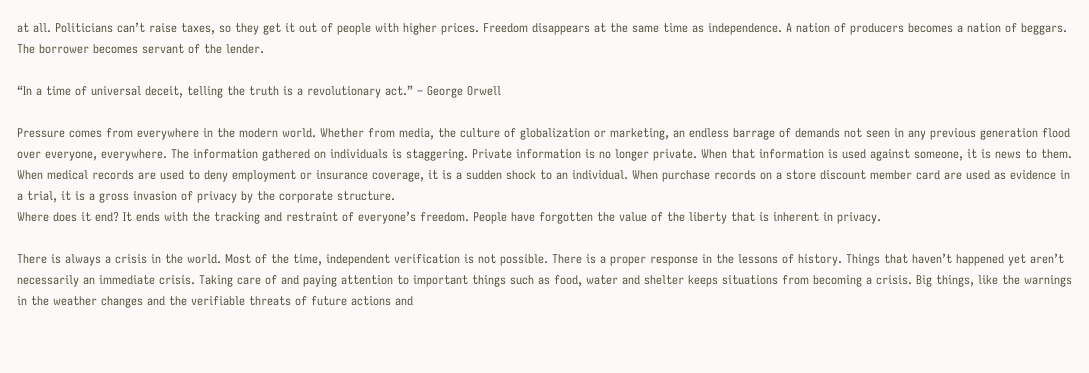at all. Politicians can’t raise taxes, so they get it out of people with higher prices. Freedom disappears at the same time as independence. A nation of producers becomes a nation of beggars. The borrower becomes servant of the lender.

“In a time of universal deceit, telling the truth is a revolutionary act.” – George Orwell

Pressure comes from everywhere in the modern world. Whether from media, the culture of globalization or marketing, an endless barrage of demands not seen in any previous generation flood over everyone, everywhere. The information gathered on individuals is staggering. Private information is no longer private. When that information is used against someone, it is news to them. When medical records are used to deny employment or insurance coverage, it is a sudden shock to an individual. When purchase records on a store discount member card are used as evidence in a trial, it is a gross invasion of privacy by the corporate structure.
Where does it end? It ends with the tracking and restraint of everyone’s freedom. People have forgotten the value of the liberty that is inherent in privacy.

There is always a crisis in the world. Most of the time, independent verification is not possible. There is a proper response in the lessons of history. Things that haven’t happened yet aren’t necessarily an immediate crisis. Taking care of and paying attention to important things such as food, water and shelter keeps situations from becoming a crisis. Big things, like the warnings in the weather changes and the verifiable threats of future actions and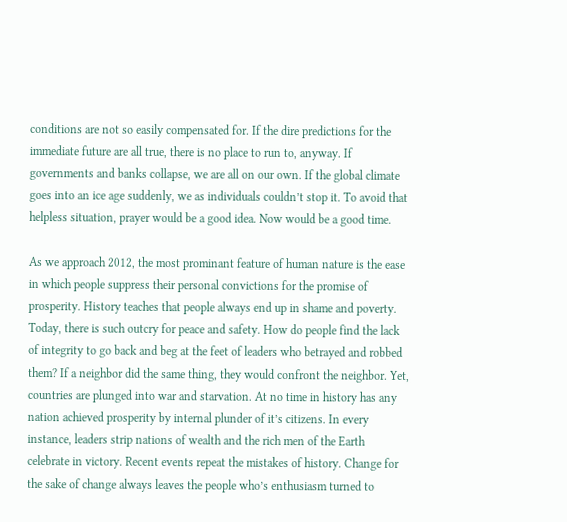conditions are not so easily compensated for. If the dire predictions for the immediate future are all true, there is no place to run to, anyway. If governments and banks collapse, we are all on our own. If the global climate goes into an ice age suddenly, we as individuals couldn’t stop it. To avoid that helpless situation, prayer would be a good idea. Now would be a good time.

As we approach 2012, the most prominant feature of human nature is the ease in which people suppress their personal convictions for the promise of prosperity. History teaches that people always end up in shame and poverty. Today, there is such outcry for peace and safety. How do people find the lack of integrity to go back and beg at the feet of leaders who betrayed and robbed them? If a neighbor did the same thing, they would confront the neighbor. Yet, countries are plunged into war and starvation. At no time in history has any nation achieved prosperity by internal plunder of it’s citizens. In every instance, leaders strip nations of wealth and the rich men of the Earth celebrate in victory. Recent events repeat the mistakes of history. Change for the sake of change always leaves the people who’s enthusiasm turned to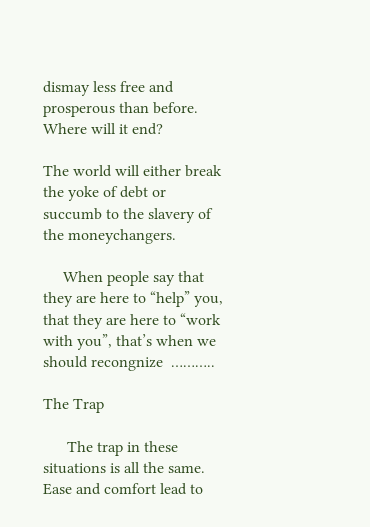dismay less free and prosperous than before. Where will it end?

The world will either break the yoke of debt or succumb to the slavery of the moneychangers.

     When people say that they are here to “help” you, that they are here to “work with you”, that’s when we should recongnize  ………..

The Trap

      The trap in these situations is all the same. Ease and comfort lead to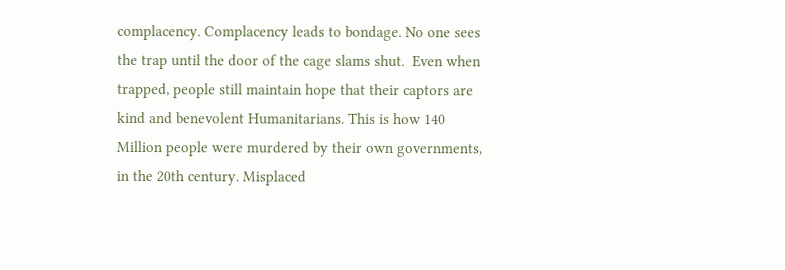complacency. Complacency leads to bondage. No one sees the trap until the door of the cage slams shut.  Even when trapped, people still maintain hope that their captors are kind and benevolent Humanitarians. This is how 140 Million people were murdered by their own governments, in the 20th century. Misplaced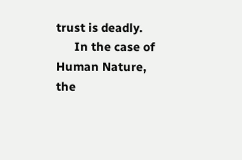trust is deadly.
      In the case of Human Nature, the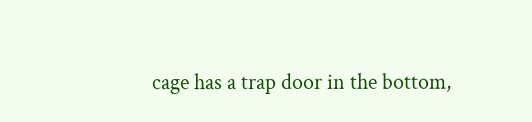cage has a trap door in the bottom,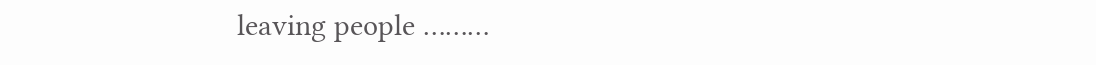leaving people ………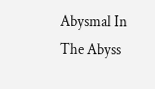Abysmal In The Abyss